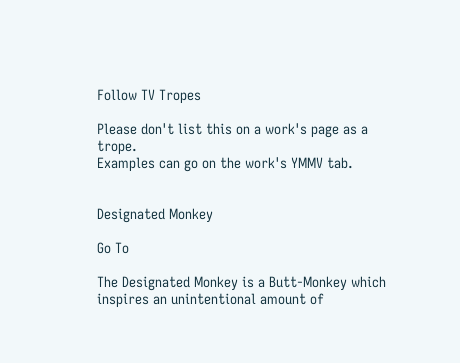Follow TV Tropes

Please don't list this on a work's page as a trope.
Examples can go on the work's YMMV tab.


Designated Monkey

Go To

The Designated Monkey is a Butt-Monkey which inspires an unintentional amount of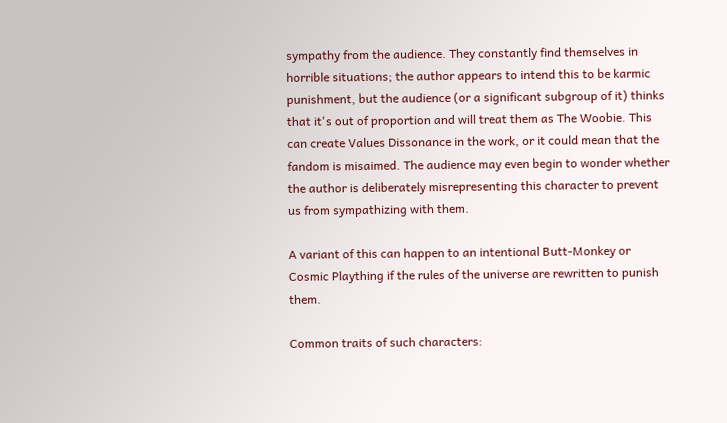sympathy from the audience. They constantly find themselves in horrible situations; the author appears to intend this to be karmic punishment, but the audience (or a significant subgroup of it) thinks that it's out of proportion and will treat them as The Woobie. This can create Values Dissonance in the work, or it could mean that the fandom is misaimed. The audience may even begin to wonder whether the author is deliberately misrepresenting this character to prevent us from sympathizing with them.

A variant of this can happen to an intentional Butt-Monkey or Cosmic Plaything if the rules of the universe are rewritten to punish them.

Common traits of such characters: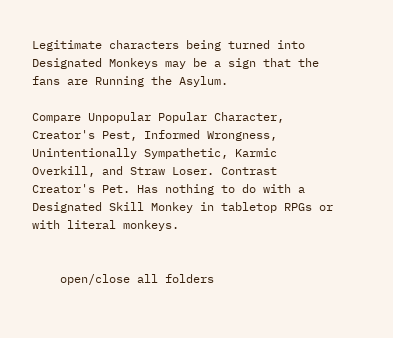Legitimate characters being turned into Designated Monkeys may be a sign that the fans are Running the Asylum.

Compare Unpopular Popular Character, Creator's Pest, Informed Wrongness, Unintentionally Sympathetic, Karmic Overkill, and Straw Loser. Contrast Creator's Pet. Has nothing to do with a Designated Skill Monkey in tabletop RPGs or with literal monkeys.


    open/close all folders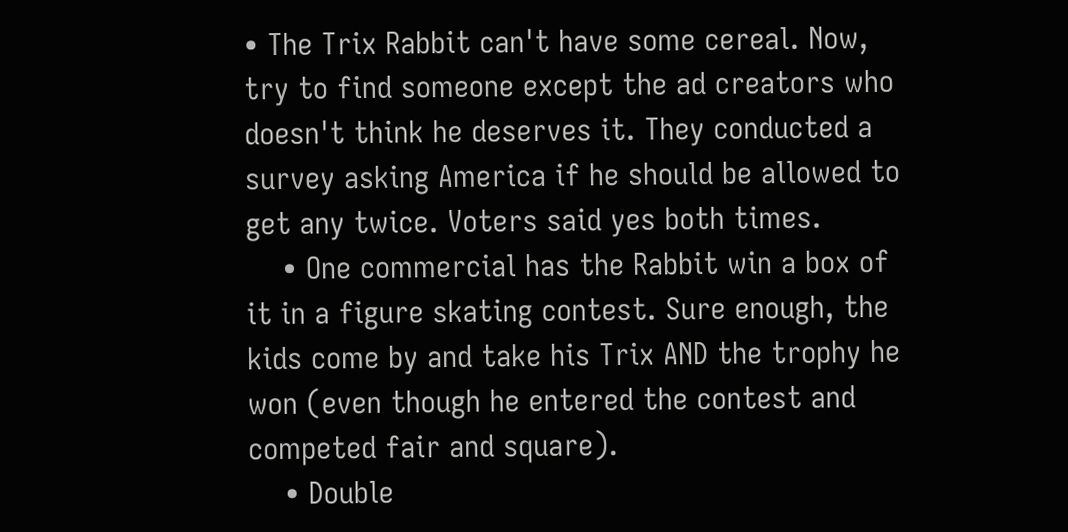• The Trix Rabbit can't have some cereal. Now, try to find someone except the ad creators who doesn't think he deserves it. They conducted a survey asking America if he should be allowed to get any twice. Voters said yes both times.
    • One commercial has the Rabbit win a box of it in a figure skating contest. Sure enough, the kids come by and take his Trix AND the trophy he won (even though he entered the contest and competed fair and square).
    • Double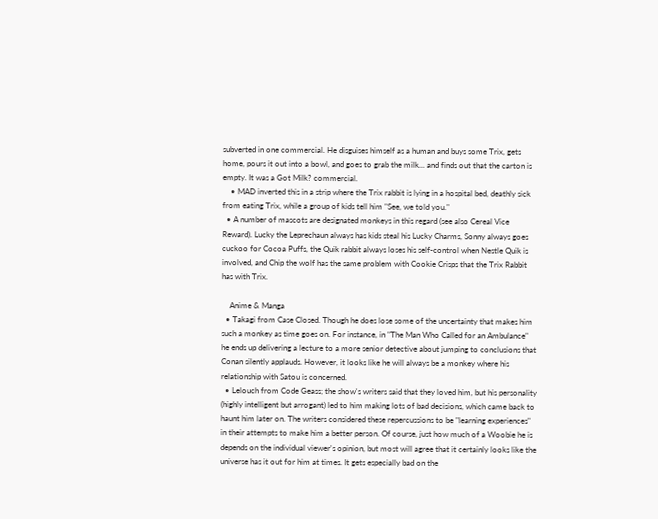subverted in one commercial. He disguises himself as a human and buys some Trix, gets home, pours it out into a bowl, and goes to grab the milk... and finds out that the carton is empty. It was a Got Milk? commercial.
    • MAD inverted this in a strip where the Trix rabbit is lying in a hospital bed, deathly sick from eating Trix, while a group of kids tell him "See, we told you."
  • A number of mascots are designated monkeys in this regard (see also Cereal Vice Reward). Lucky the Leprechaun always has kids steal his Lucky Charms, Sonny always goes cuckoo for Cocoa Puffs, the Quik rabbit always loses his self-control when Nestle Quik is involved, and Chip the wolf has the same problem with Cookie Crisps that the Trix Rabbit has with Trix.

    Anime & Manga
  • Takagi from Case Closed. Though he does lose some of the uncertainty that makes him such a monkey as time goes on. For instance, in "The Man Who Called for an Ambulance" he ends up delivering a lecture to a more senior detective about jumping to conclusions that Conan silently applauds. However, it looks like he will always be a monkey where his relationship with Satou is concerned.
  • Lelouch from Code Geass; the show's writers said that they loved him, but his personality (highly intelligent but arrogant) led to him making lots of bad decisions, which came back to haunt him later on. The writers considered these repercussions to be "learning experiences" in their attempts to make him a better person. Of course, just how much of a Woobie he is depends on the individual viewer's opinion, but most will agree that it certainly looks like the universe has it out for him at times. It gets especially bad on the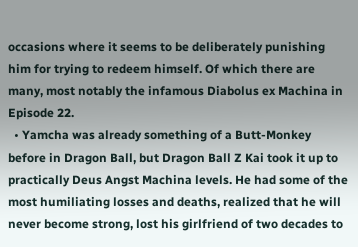occasions where it seems to be deliberately punishing him for trying to redeem himself. Of which there are many, most notably the infamous Diabolus ex Machina in Episode 22.
  • Yamcha was already something of a Butt-Monkey before in Dragon Ball, but Dragon Ball Z Kai took it up to practically Deus Angst Machina levels. He had some of the most humiliating losses and deaths, realized that he will never become strong, lost his girlfriend of two decades to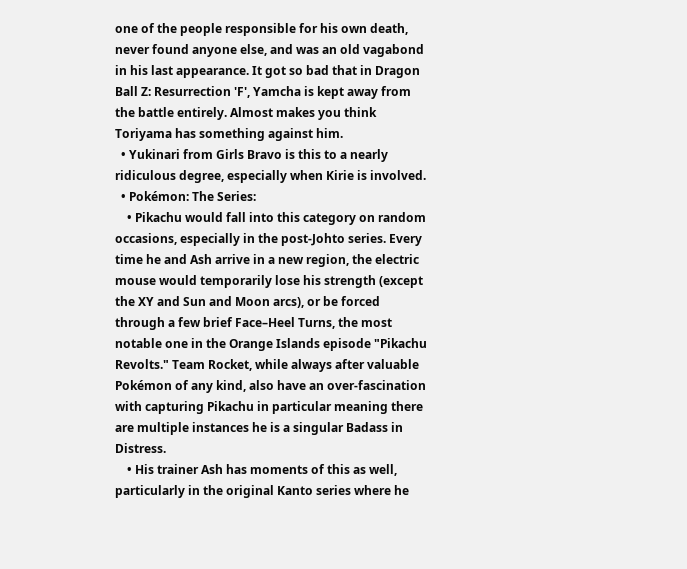one of the people responsible for his own death, never found anyone else, and was an old vagabond in his last appearance. It got so bad that in Dragon Ball Z: Resurrection 'F', Yamcha is kept away from the battle entirely. Almost makes you think Toriyama has something against him.
  • Yukinari from Girls Bravo is this to a nearly ridiculous degree, especially when Kirie is involved.
  • Pokémon: The Series:
    • Pikachu would fall into this category on random occasions, especially in the post-Johto series. Every time he and Ash arrive in a new region, the electric mouse would temporarily lose his strength (except the XY and Sun and Moon arcs), or be forced through a few brief Face–Heel Turns, the most notable one in the Orange Islands episode "Pikachu Revolts." Team Rocket, while always after valuable Pokémon of any kind, also have an over-fascination with capturing Pikachu in particular meaning there are multiple instances he is a singular Badass in Distress.
    • His trainer Ash has moments of this as well, particularly in the original Kanto series where he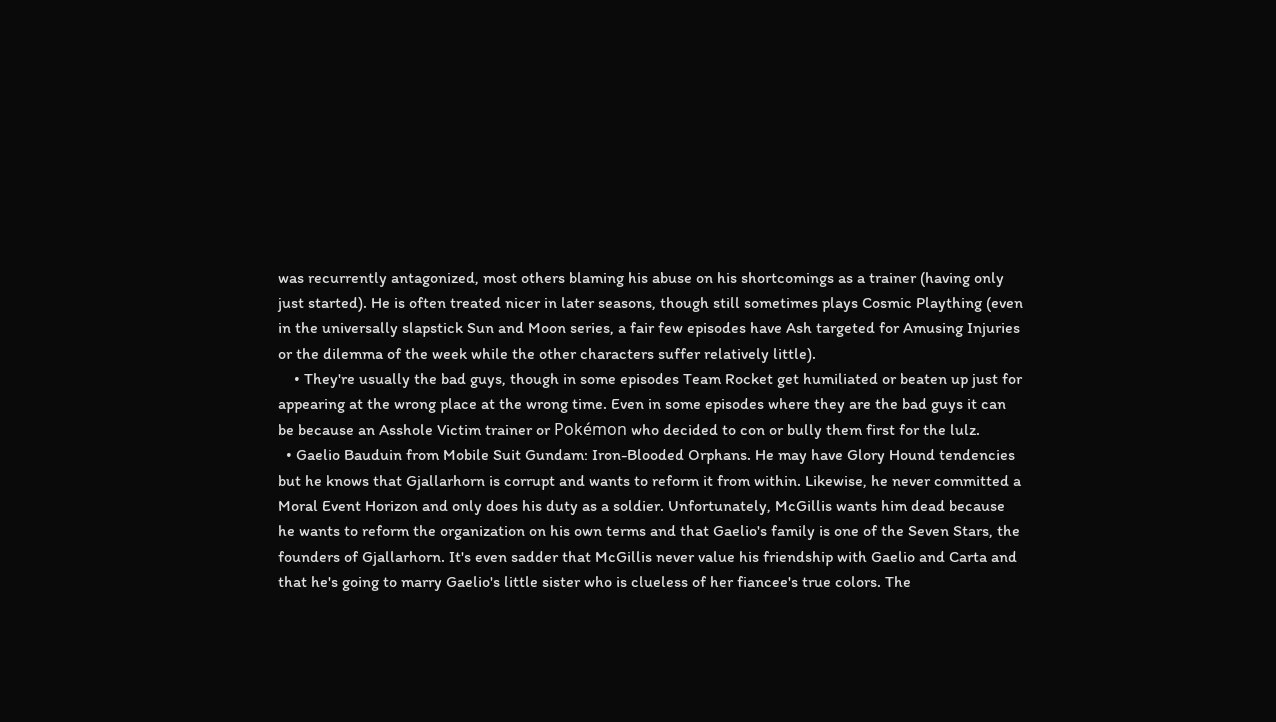was recurrently antagonized, most others blaming his abuse on his shortcomings as a trainer (having only just started). He is often treated nicer in later seasons, though still sometimes plays Cosmic Plaything (even in the universally slapstick Sun and Moon series, a fair few episodes have Ash targeted for Amusing Injuries or the dilemma of the week while the other characters suffer relatively little).
    • They're usually the bad guys, though in some episodes Team Rocket get humiliated or beaten up just for appearing at the wrong place at the wrong time. Even in some episodes where they are the bad guys it can be because an Asshole Victim trainer or Pokémon who decided to con or bully them first for the lulz.
  • Gaelio Bauduin from Mobile Suit Gundam: Iron-Blooded Orphans. He may have Glory Hound tendencies but he knows that Gjallarhorn is corrupt and wants to reform it from within. Likewise, he never committed a Moral Event Horizon and only does his duty as a soldier. Unfortunately, McGillis wants him dead because he wants to reform the organization on his own terms and that Gaelio's family is one of the Seven Stars, the founders of Gjallarhorn. It's even sadder that McGillis never value his friendship with Gaelio and Carta and that he's going to marry Gaelio's little sister who is clueless of her fiancee's true colors. The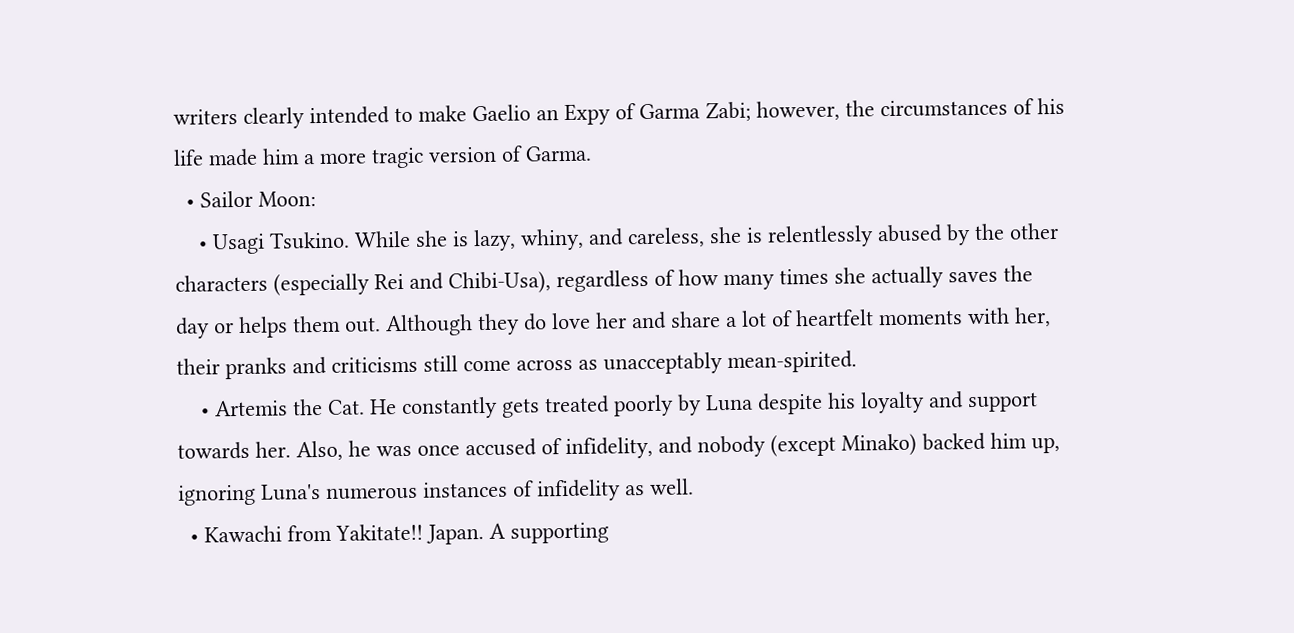writers clearly intended to make Gaelio an Expy of Garma Zabi; however, the circumstances of his life made him a more tragic version of Garma.
  • Sailor Moon:
    • Usagi Tsukino. While she is lazy, whiny, and careless, she is relentlessly abused by the other characters (especially Rei and Chibi-Usa), regardless of how many times she actually saves the day or helps them out. Although they do love her and share a lot of heartfelt moments with her, their pranks and criticisms still come across as unacceptably mean-spirited.
    • Artemis the Cat. He constantly gets treated poorly by Luna despite his loyalty and support towards her. Also, he was once accused of infidelity, and nobody (except Minako) backed him up, ignoring Luna's numerous instances of infidelity as well.
  • Kawachi from Yakitate!! Japan. A supporting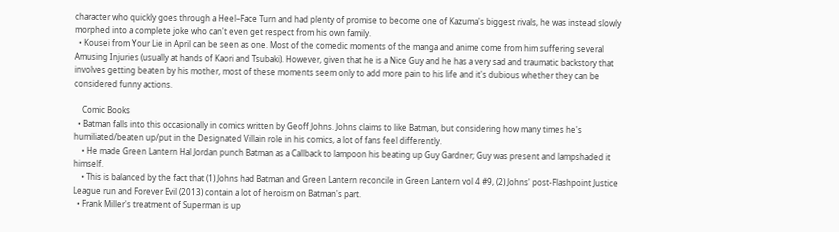character who quickly goes through a Heel–Face Turn and had plenty of promise to become one of Kazuma's biggest rivals, he was instead slowly morphed into a complete joke who can't even get respect from his own family.
  • Kousei from Your Lie in April can be seen as one. Most of the comedic moments of the manga and anime come from him suffering several Amusing Injuries (usually at hands of Kaori and Tsubaki). However, given that he is a Nice Guy and he has a very sad and traumatic backstory that involves getting beaten by his mother, most of these moments seem only to add more pain to his life and it's dubious whether they can be considered funny actions.

    Comic Books
  • Batman falls into this occasionally in comics written by Geoff Johns. Johns claims to like Batman, but considering how many times he's humiliated/beaten up/put in the Designated Villain role in his comics, a lot of fans feel differently.
    • He made Green Lantern Hal Jordan punch Batman as a Callback to lampoon his beating up Guy Gardner; Guy was present and lampshaded it himself.
    • This is balanced by the fact that (1) Johns had Batman and Green Lantern reconcile in Green Lantern vol 4 #9, (2) Johns' post-Flashpoint Justice League run and Forever Evil (2013) contain a lot of heroism on Batman's part.
  • Frank Miller's treatment of Superman is up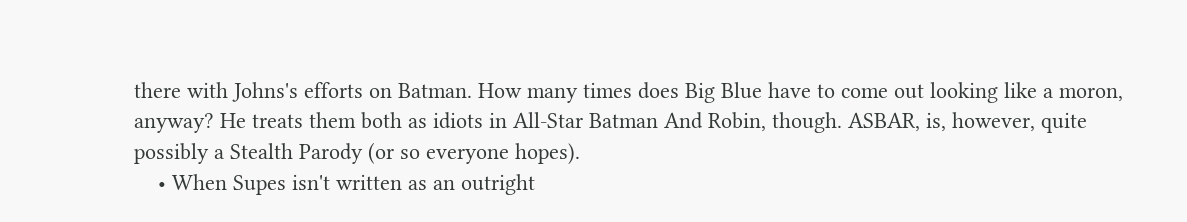there with Johns's efforts on Batman. How many times does Big Blue have to come out looking like a moron, anyway? He treats them both as idiots in All-Star Batman And Robin, though. ASBAR, is, however, quite possibly a Stealth Parody (or so everyone hopes).
    • When Supes isn't written as an outright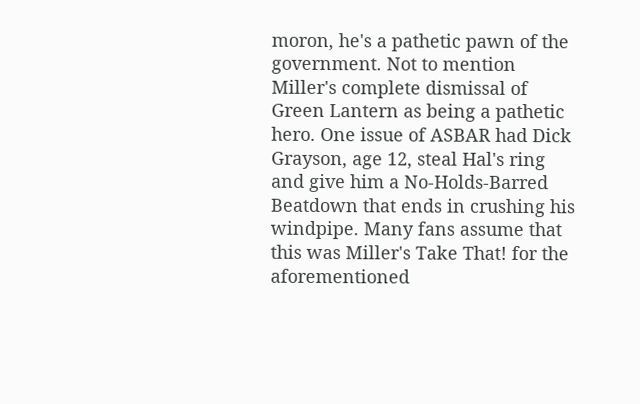moron, he's a pathetic pawn of the government. Not to mention Miller's complete dismissal of Green Lantern as being a pathetic hero. One issue of ASBAR had Dick Grayson, age 12, steal Hal's ring and give him a No-Holds-Barred Beatdown that ends in crushing his windpipe. Many fans assume that this was Miller's Take That! for the aforementioned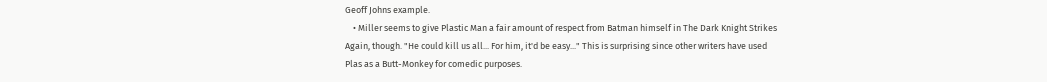Geoff Johns example.
    • Miller seems to give Plastic Man a fair amount of respect from Batman himself in The Dark Knight Strikes Again, though. "He could kill us all... For him, it'd be easy..." This is surprising since other writers have used Plas as a Butt-Monkey for comedic purposes.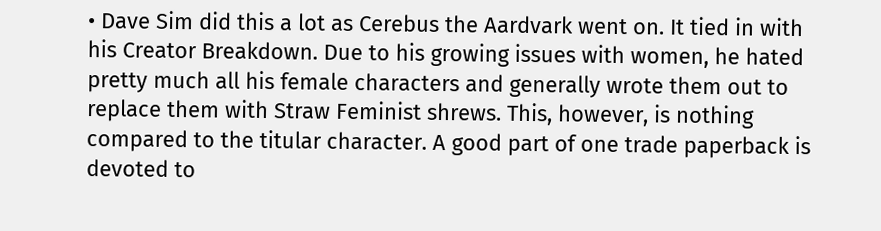• Dave Sim did this a lot as Cerebus the Aardvark went on. It tied in with his Creator Breakdown. Due to his growing issues with women, he hated pretty much all his female characters and generally wrote them out to replace them with Straw Feminist shrews. This, however, is nothing compared to the titular character. A good part of one trade paperback is devoted to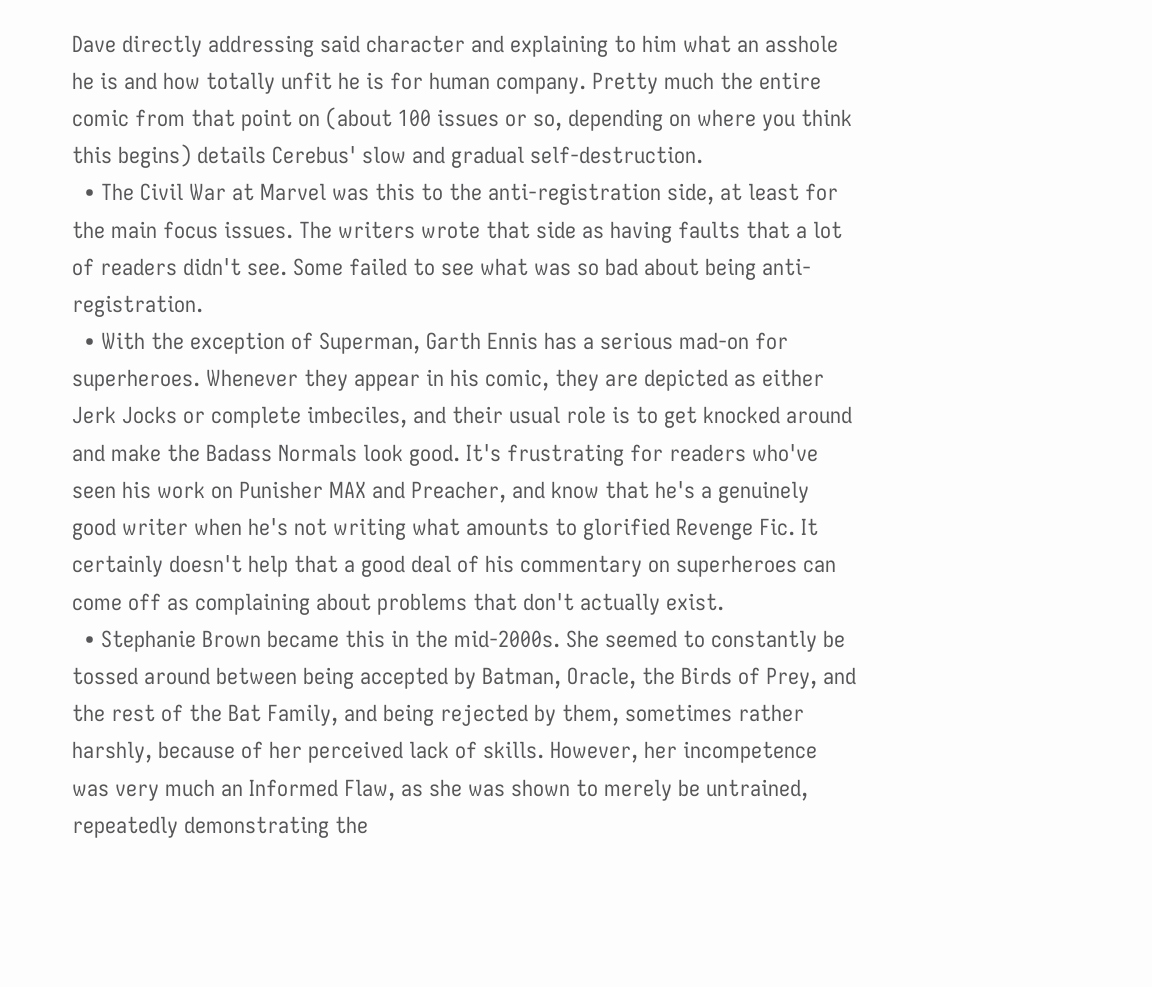Dave directly addressing said character and explaining to him what an asshole he is and how totally unfit he is for human company. Pretty much the entire comic from that point on (about 100 issues or so, depending on where you think this begins) details Cerebus' slow and gradual self-destruction.
  • The Civil War at Marvel was this to the anti-registration side, at least for the main focus issues. The writers wrote that side as having faults that a lot of readers didn't see. Some failed to see what was so bad about being anti-registration.
  • With the exception of Superman, Garth Ennis has a serious mad-on for superheroes. Whenever they appear in his comic, they are depicted as either Jerk Jocks or complete imbeciles, and their usual role is to get knocked around and make the Badass Normals look good. It's frustrating for readers who've seen his work on Punisher MAX and Preacher, and know that he's a genuinely good writer when he's not writing what amounts to glorified Revenge Fic. It certainly doesn't help that a good deal of his commentary on superheroes can come off as complaining about problems that don't actually exist.
  • Stephanie Brown became this in the mid-2000s. She seemed to constantly be tossed around between being accepted by Batman, Oracle, the Birds of Prey, and the rest of the Bat Family, and being rejected by them, sometimes rather harshly, because of her perceived lack of skills. However, her incompetence was very much an Informed Flaw, as she was shown to merely be untrained, repeatedly demonstrating the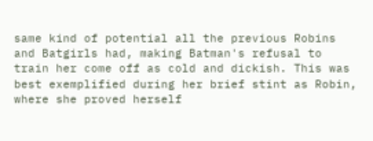same kind of potential all the previous Robins and Batgirls had, making Batman's refusal to train her come off as cold and dickish. This was best exemplified during her brief stint as Robin, where she proved herself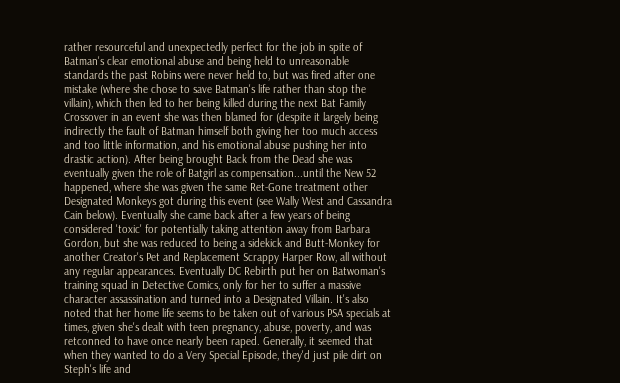rather resourceful and unexpectedly perfect for the job in spite of Batman's clear emotional abuse and being held to unreasonable standards the past Robins were never held to, but was fired after one mistake (where she chose to save Batman's life rather than stop the villain), which then led to her being killed during the next Bat Family Crossover in an event she was then blamed for (despite it largely being indirectly the fault of Batman himself both giving her too much access and too little information, and his emotional abuse pushing her into drastic action). After being brought Back from the Dead she was eventually given the role of Batgirl as compensation...until the New 52 happened, where she was given the same Ret-Gone treatment other Designated Monkeys got during this event (see Wally West and Cassandra Cain below). Eventually she came back after a few years of being considered 'toxic' for potentially taking attention away from Barbara Gordon, but she was reduced to being a sidekick and Butt-Monkey for another Creator's Pet and Replacement Scrappy Harper Row, all without any regular appearances. Eventually DC Rebirth put her on Batwoman's training squad in Detective Comics, only for her to suffer a massive character assassination and turned into a Designated Villain. It's also noted that her home life seems to be taken out of various PSA specials at times, given she's dealt with teen pregnancy, abuse, poverty, and was retconned to have once nearly been raped. Generally, it seemed that when they wanted to do a Very Special Episode, they'd just pile dirt on Steph's life and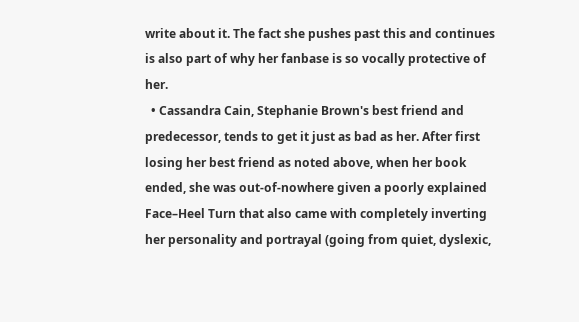write about it. The fact she pushes past this and continues is also part of why her fanbase is so vocally protective of her.
  • Cassandra Cain, Stephanie Brown's best friend and predecessor, tends to get it just as bad as her. After first losing her best friend as noted above, when her book ended, she was out-of-nowhere given a poorly explained Face–Heel Turn that also came with completely inverting her personality and portrayal (going from quiet, dyslexic,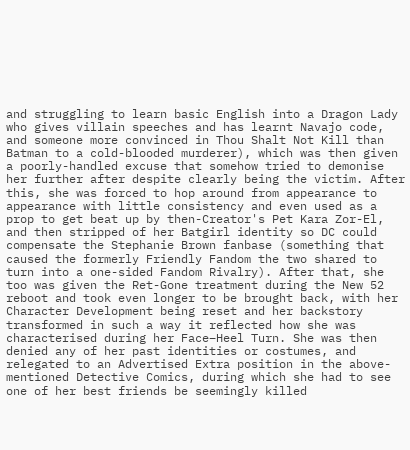and struggling to learn basic English into a Dragon Lady who gives villain speeches and has learnt Navajo code, and someone more convinced in Thou Shalt Not Kill than Batman to a cold-blooded murderer), which was then given a poorly-handled excuse that somehow tried to demonise her further after despite clearly being the victim. After this, she was forced to hop around from appearance to appearance with little consistency and even used as a prop to get beat up by then-Creator's Pet Kara Zor-El, and then stripped of her Batgirl identity so DC could compensate the Stephanie Brown fanbase (something that caused the formerly Friendly Fandom the two shared to turn into a one-sided Fandom Rivalry). After that, she too was given the Ret-Gone treatment during the New 52 reboot and took even longer to be brought back, with her Character Development being reset and her backstory transformed in such a way it reflected how she was characterised during her Face–Heel Turn. She was then denied any of her past identities or costumes, and relegated to an Advertised Extra position in the above-mentioned Detective Comics, during which she had to see one of her best friends be seemingly killed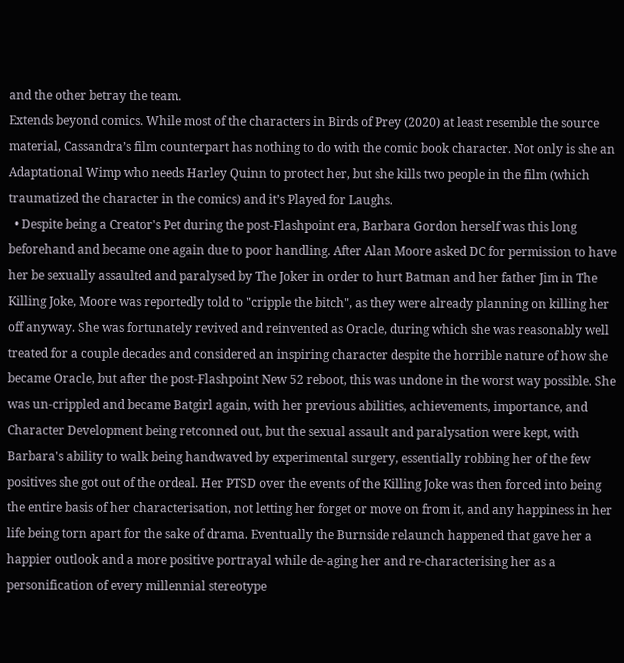and the other betray the team.
Extends beyond comics. While most of the characters in Birds of Prey (2020) at least resemble the source material, Cassandra’s film counterpart has nothing to do with the comic book character. Not only is she an Adaptational Wimp who needs Harley Quinn to protect her, but she kills two people in the film (which traumatized the character in the comics) and it’s Played for Laughs.
  • Despite being a Creator's Pet during the post-Flashpoint era, Barbara Gordon herself was this long beforehand and became one again due to poor handling. After Alan Moore asked DC for permission to have her be sexually assaulted and paralysed by The Joker in order to hurt Batman and her father Jim in The Killing Joke, Moore was reportedly told to "cripple the bitch", as they were already planning on killing her off anyway. She was fortunately revived and reinvented as Oracle, during which she was reasonably well treated for a couple decades and considered an inspiring character despite the horrible nature of how she became Oracle, but after the post-Flashpoint New 52 reboot, this was undone in the worst way possible. She was un-crippled and became Batgirl again, with her previous abilities, achievements, importance, and Character Development being retconned out, but the sexual assault and paralysation were kept, with Barbara's ability to walk being handwaved by experimental surgery, essentially robbing her of the few positives she got out of the ordeal. Her PTSD over the events of the Killing Joke was then forced into being the entire basis of her characterisation, not letting her forget or move on from it, and any happiness in her life being torn apart for the sake of drama. Eventually the Burnside relaunch happened that gave her a happier outlook and a more positive portrayal while de-aging her and re-characterising her as a personification of every millennial stereotype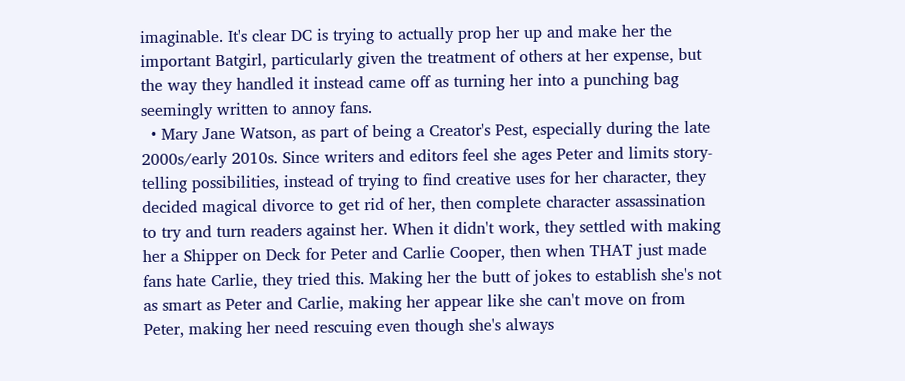imaginable. It's clear DC is trying to actually prop her up and make her the important Batgirl, particularly given the treatment of others at her expense, but the way they handled it instead came off as turning her into a punching bag seemingly written to annoy fans.
  • Mary Jane Watson, as part of being a Creator's Pest, especially during the late 2000s/early 2010s. Since writers and editors feel she ages Peter and limits story-telling possibilities, instead of trying to find creative uses for her character, they decided magical divorce to get rid of her, then complete character assassination to try and turn readers against her. When it didn't work, they settled with making her a Shipper on Deck for Peter and Carlie Cooper, then when THAT just made fans hate Carlie, they tried this. Making her the butt of jokes to establish she's not as smart as Peter and Carlie, making her appear like she can't move on from Peter, making her need rescuing even though she's always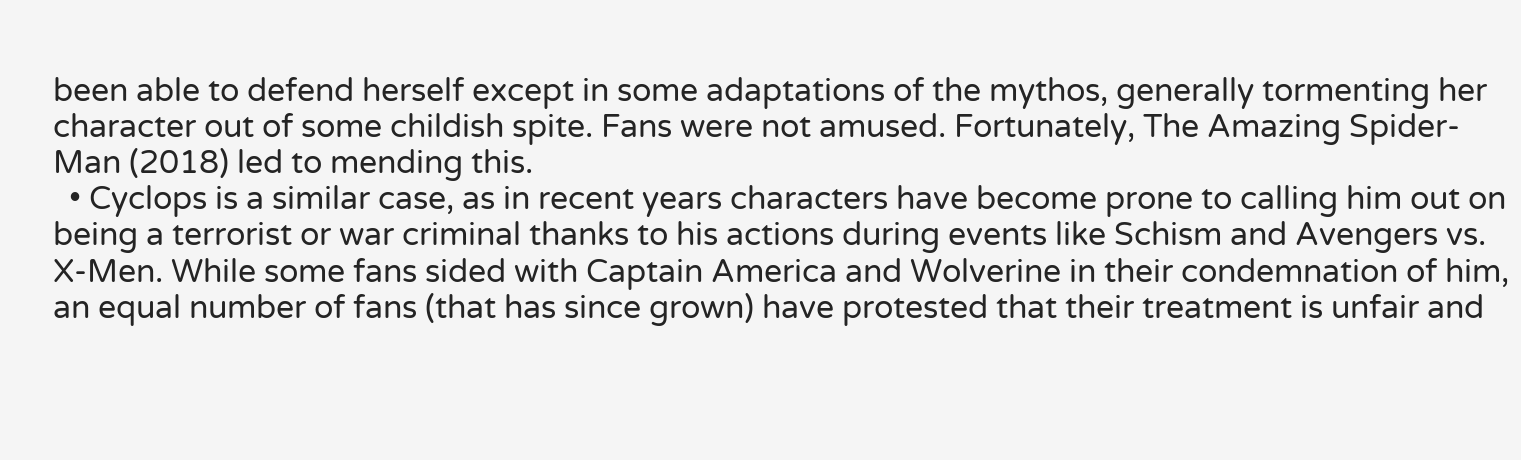been able to defend herself except in some adaptations of the mythos, generally tormenting her character out of some childish spite. Fans were not amused. Fortunately, The Amazing Spider-Man (2018) led to mending this.
  • Cyclops is a similar case, as in recent years characters have become prone to calling him out on being a terrorist or war criminal thanks to his actions during events like Schism and Avengers vs. X-Men. While some fans sided with Captain America and Wolverine in their condemnation of him, an equal number of fans (that has since grown) have protested that their treatment is unfair and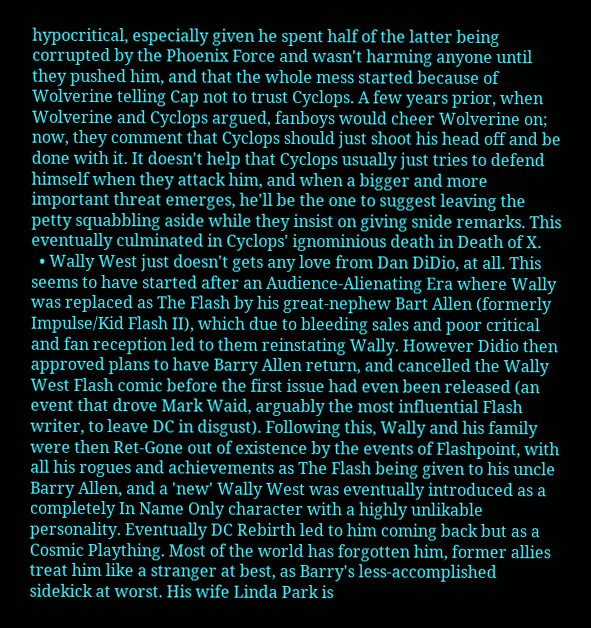hypocritical, especially given he spent half of the latter being corrupted by the Phoenix Force and wasn't harming anyone until they pushed him, and that the whole mess started because of Wolverine telling Cap not to trust Cyclops. A few years prior, when Wolverine and Cyclops argued, fanboys would cheer Wolverine on; now, they comment that Cyclops should just shoot his head off and be done with it. It doesn't help that Cyclops usually just tries to defend himself when they attack him, and when a bigger and more important threat emerges, he'll be the one to suggest leaving the petty squabbling aside while they insist on giving snide remarks. This eventually culminated in Cyclops' ignominious death in Death of X.
  • Wally West just doesn't gets any love from Dan DiDio, at all. This seems to have started after an Audience-Alienating Era where Wally was replaced as The Flash by his great-nephew Bart Allen (formerly Impulse/Kid Flash II), which due to bleeding sales and poor critical and fan reception led to them reinstating Wally. However Didio then approved plans to have Barry Allen return, and cancelled the Wally West Flash comic before the first issue had even been released (an event that drove Mark Waid, arguably the most influential Flash writer, to leave DC in disgust). Following this, Wally and his family were then Ret-Gone out of existence by the events of Flashpoint, with all his rogues and achievements as The Flash being given to his uncle Barry Allen, and a 'new' Wally West was eventually introduced as a completely In Name Only character with a highly unlikable personality. Eventually DC Rebirth led to him coming back but as a Cosmic Plaything. Most of the world has forgotten him, former allies treat him like a stranger at best, as Barry's less-accomplished sidekick at worst. His wife Linda Park is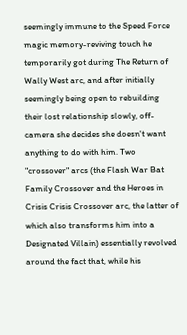seemingly immune to the Speed Force magic memory-reviving touch he temporarily got during The Return of Wally West arc, and after initially seemingly being open to rebuilding their lost relationship slowly, off-camera she decides she doesn't want anything to do with him. Two "crossover" arcs (the Flash War Bat Family Crossover and the Heroes in Crisis Crisis Crossover arc, the latter of which also transforms him into a Designated Villain) essentially revolved around the fact that, while his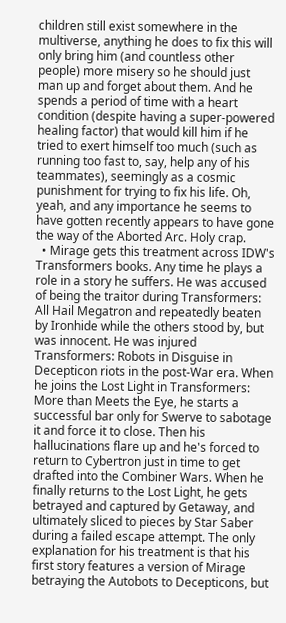children still exist somewhere in the multiverse, anything he does to fix this will only bring him (and countless other people) more misery so he should just man up and forget about them. And he spends a period of time with a heart condition (despite having a super-powered healing factor) that would kill him if he tried to exert himself too much (such as running too fast to, say, help any of his teammates), seemingly as a cosmic punishment for trying to fix his life. Oh, yeah, and any importance he seems to have gotten recently appears to have gone the way of the Aborted Arc. Holy crap.
  • Mirage gets this treatment across IDW's Transformers books. Any time he plays a role in a story he suffers. He was accused of being the traitor during Transformers: All Hail Megatron and repeatedly beaten by Ironhide while the others stood by, but was innocent. He was injured Transformers: Robots in Disguise in Decepticon riots in the post-War era. When he joins the Lost Light in Transformers: More than Meets the Eye, he starts a successful bar only for Swerve to sabotage it and force it to close. Then his hallucinations flare up and he's forced to return to Cybertron just in time to get drafted into the Combiner Wars. When he finally returns to the Lost Light, he gets betrayed and captured by Getaway, and ultimately sliced to pieces by Star Saber during a failed escape attempt. The only explanation for his treatment is that his first story features a version of Mirage betraying the Autobots to Decepticons, but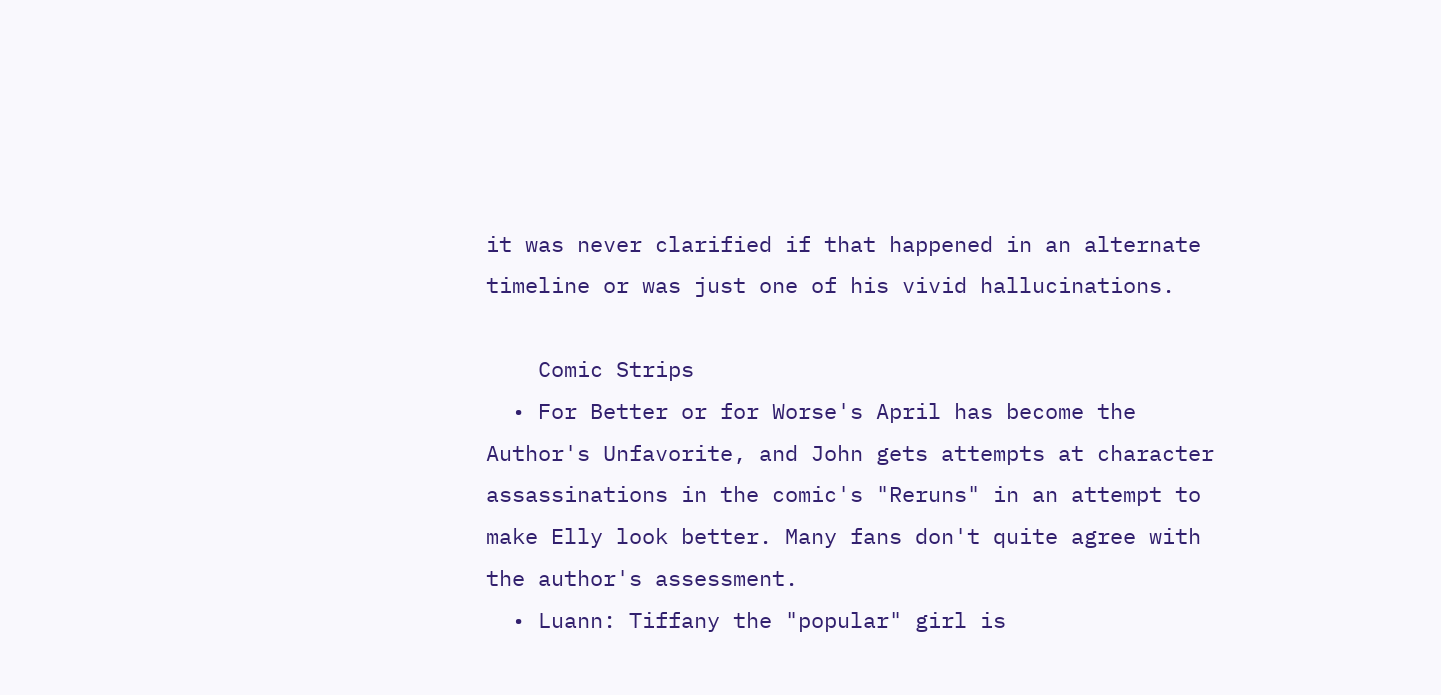it was never clarified if that happened in an alternate timeline or was just one of his vivid hallucinations.

    Comic Strips
  • For Better or for Worse's April has become the Author's Unfavorite, and John gets attempts at character assassinations in the comic's "Reruns" in an attempt to make Elly look better. Many fans don't quite agree with the author's assessment.
  • Luann: Tiffany the "popular" girl is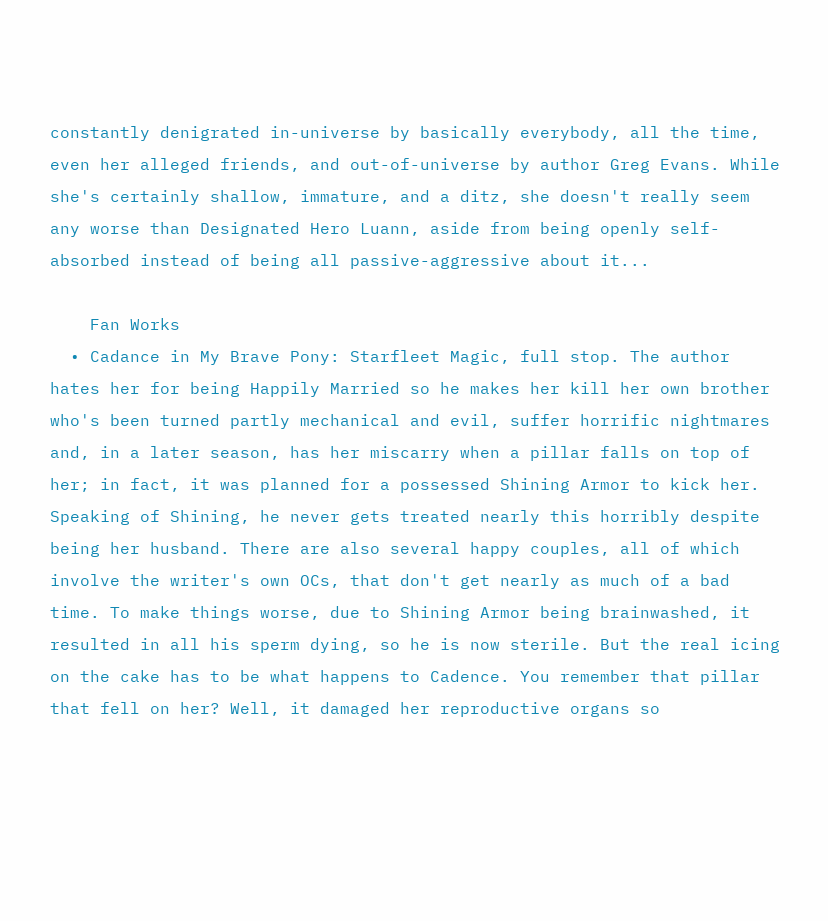constantly denigrated in-universe by basically everybody, all the time, even her alleged friends, and out-of-universe by author Greg Evans. While she's certainly shallow, immature, and a ditz, she doesn't really seem any worse than Designated Hero Luann, aside from being openly self-absorbed instead of being all passive-aggressive about it...

    Fan Works
  • Cadance in My Brave Pony: Starfleet Magic, full stop. The author hates her for being Happily Married so he makes her kill her own brother who's been turned partly mechanical and evil, suffer horrific nightmares and, in a later season, has her miscarry when a pillar falls on top of her; in fact, it was planned for a possessed Shining Armor to kick her. Speaking of Shining, he never gets treated nearly this horribly despite being her husband. There are also several happy couples, all of which involve the writer's own OCs, that don't get nearly as much of a bad time. To make things worse, due to Shining Armor being brainwashed, it resulted in all his sperm dying, so he is now sterile. But the real icing on the cake has to be what happens to Cadence. You remember that pillar that fell on her? Well, it damaged her reproductive organs so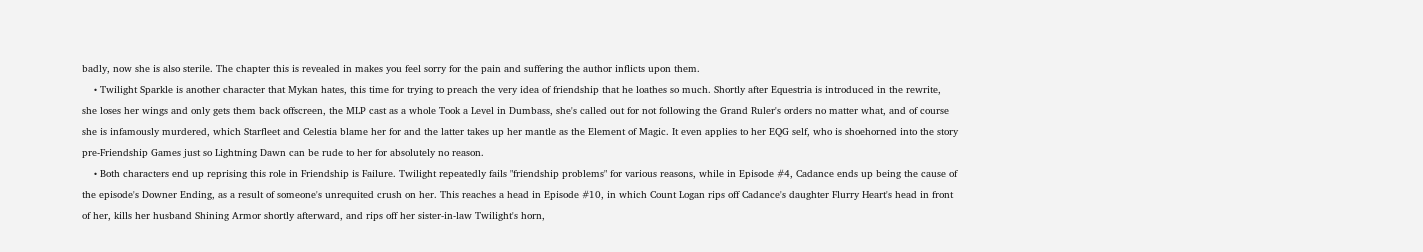badly, now she is also sterile. The chapter this is revealed in makes you feel sorry for the pain and suffering the author inflicts upon them.
    • Twilight Sparkle is another character that Mykan hates, this time for trying to preach the very idea of friendship that he loathes so much. Shortly after Equestria is introduced in the rewrite, she loses her wings and only gets them back offscreen, the MLP cast as a whole Took a Level in Dumbass, she's called out for not following the Grand Ruler's orders no matter what, and of course she is infamously murdered, which Starfleet and Celestia blame her for and the latter takes up her mantle as the Element of Magic. It even applies to her EQG self, who is shoehorned into the story pre-Friendship Games just so Lightning Dawn can be rude to her for absolutely no reason.
    • Both characters end up reprising this role in Friendship is Failure. Twilight repeatedly fails "friendship problems" for various reasons, while in Episode #4, Cadance ends up being the cause of the episode's Downer Ending, as a result of someone's unrequited crush on her. This reaches a head in Episode #10, in which Count Logan rips off Cadance's daughter Flurry Heart's head in front of her, kills her husband Shining Armor shortly afterward, and rips off her sister-in-law Twilight's horn,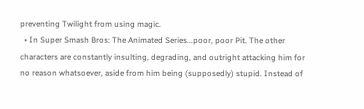preventing Twilight from using magic.
  • In Super Smash Bros: The Animated Series...poor, poor Pit. The other characters are constantly insulting, degrading, and outright attacking him for no reason whatsoever, aside from him being (supposedly) stupid. Instead of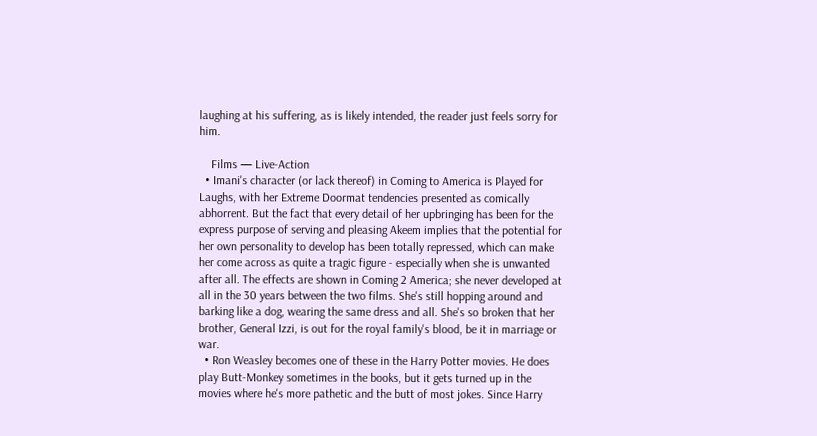laughing at his suffering, as is likely intended, the reader just feels sorry for him.

    Films — Live-Action
  • Imani's character (or lack thereof) in Coming to America is Played for Laughs, with her Extreme Doormat tendencies presented as comically abhorrent. But the fact that every detail of her upbringing has been for the express purpose of serving and pleasing Akeem implies that the potential for her own personality to develop has been totally repressed, which can make her come across as quite a tragic figure - especially when she is unwanted after all. The effects are shown in Coming 2 America; she never developed at all in the 30 years between the two films. She's still hopping around and barking like a dog, wearing the same dress and all. She's so broken that her brother, General Izzi, is out for the royal family's blood, be it in marriage or war.
  • Ron Weasley becomes one of these in the Harry Potter movies. He does play Butt-Monkey sometimes in the books, but it gets turned up in the movies where he's more pathetic and the butt of most jokes. Since Harry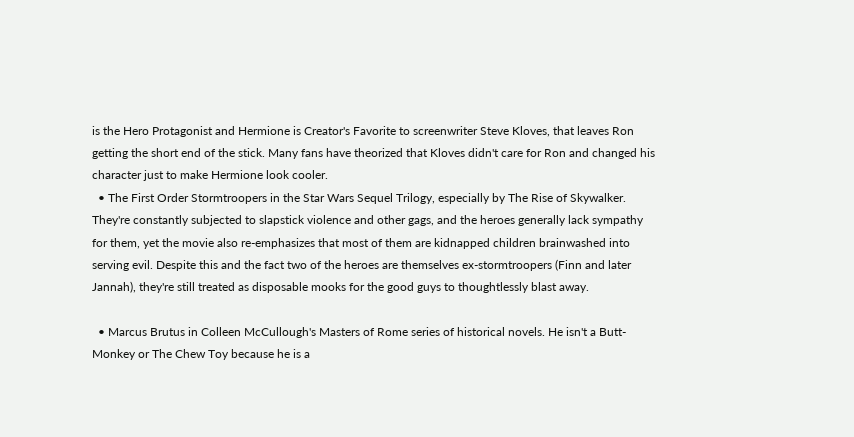is the Hero Protagonist and Hermione is Creator's Favorite to screenwriter Steve Kloves, that leaves Ron getting the short end of the stick. Many fans have theorized that Kloves didn't care for Ron and changed his character just to make Hermione look cooler.
  • The First Order Stormtroopers in the Star Wars Sequel Trilogy, especially by The Rise of Skywalker. They're constantly subjected to slapstick violence and other gags, and the heroes generally lack sympathy for them, yet the movie also re-emphasizes that most of them are kidnapped children brainwashed into serving evil. Despite this and the fact two of the heroes are themselves ex-stormtroopers (Finn and later Jannah), they're still treated as disposable mooks for the good guys to thoughtlessly blast away.

  • Marcus Brutus in Colleen McCullough's Masters of Rome series of historical novels. He isn't a Butt-Monkey or The Chew Toy because he is a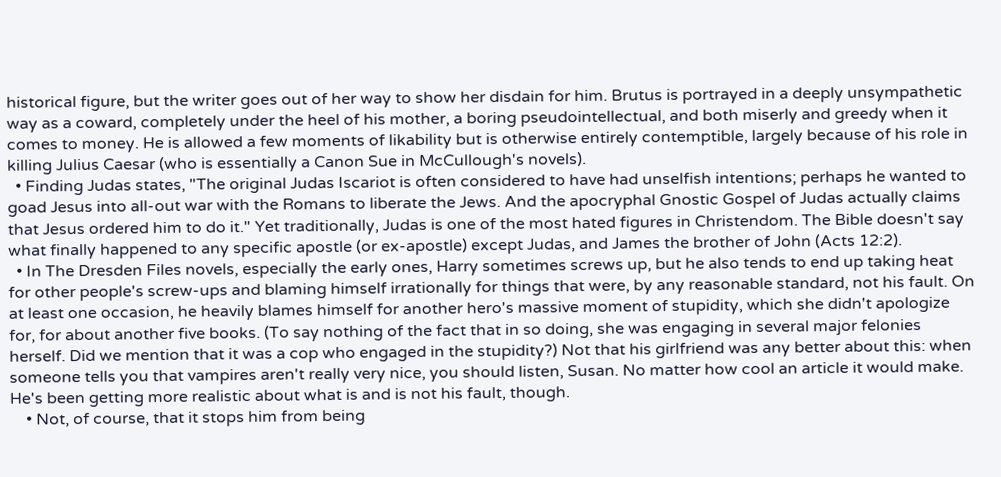historical figure, but the writer goes out of her way to show her disdain for him. Brutus is portrayed in a deeply unsympathetic way as a coward, completely under the heel of his mother, a boring pseudointellectual, and both miserly and greedy when it comes to money. He is allowed a few moments of likability but is otherwise entirely contemptible, largely because of his role in killing Julius Caesar (who is essentially a Canon Sue in McCullough's novels).
  • Finding Judas states, "The original Judas Iscariot is often considered to have had unselfish intentions; perhaps he wanted to goad Jesus into all-out war with the Romans to liberate the Jews. And the apocryphal Gnostic Gospel of Judas actually claims that Jesus ordered him to do it." Yet traditionally, Judas is one of the most hated figures in Christendom. The Bible doesn't say what finally happened to any specific apostle (or ex-apostle) except Judas, and James the brother of John (Acts 12:2).
  • In The Dresden Files novels, especially the early ones, Harry sometimes screws up, but he also tends to end up taking heat for other people's screw-ups and blaming himself irrationally for things that were, by any reasonable standard, not his fault. On at least one occasion, he heavily blames himself for another hero's massive moment of stupidity, which she didn't apologize for, for about another five books. (To say nothing of the fact that in so doing, she was engaging in several major felonies herself. Did we mention that it was a cop who engaged in the stupidity?) Not that his girlfriend was any better about this: when someone tells you that vampires aren't really very nice, you should listen, Susan. No matter how cool an article it would make. He's been getting more realistic about what is and is not his fault, though.
    • Not, of course, that it stops him from being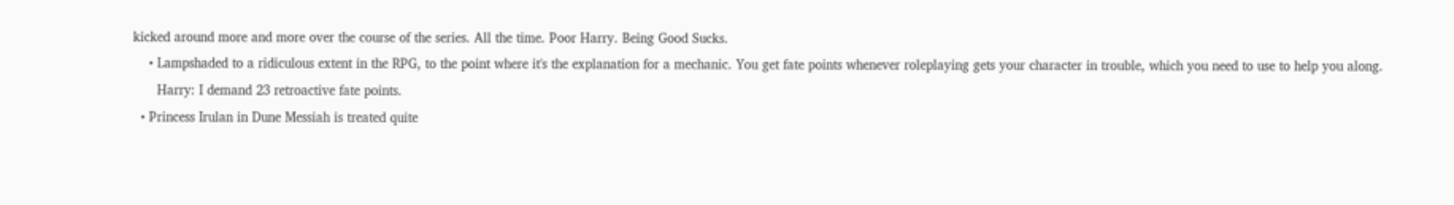kicked around more and more over the course of the series. All the time. Poor Harry. Being Good Sucks.
    • Lampshaded to a ridiculous extent in the RPG, to the point where it's the explanation for a mechanic. You get fate points whenever roleplaying gets your character in trouble, which you need to use to help you along.
      Harry: I demand 23 retroactive fate points.
  • Princess Irulan in Dune Messiah is treated quite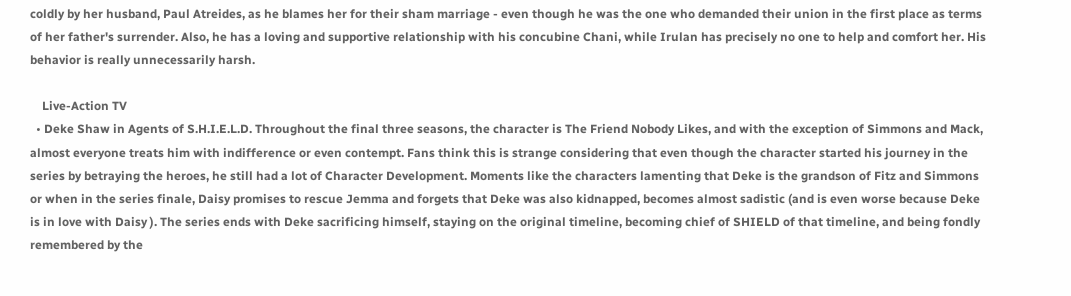coldly by her husband, Paul Atreides, as he blames her for their sham marriage - even though he was the one who demanded their union in the first place as terms of her father's surrender. Also, he has a loving and supportive relationship with his concubine Chani, while Irulan has precisely no one to help and comfort her. His behavior is really unnecessarily harsh.

    Live-Action TV
  • Deke Shaw in Agents of S.H.I.E.L.D. Throughout the final three seasons, the character is The Friend Nobody Likes, and with the exception of Simmons and Mack, almost everyone treats him with indifference or even contempt. Fans think this is strange considering that even though the character started his journey in the series by betraying the heroes, he still had a lot of Character Development. Moments like the characters lamenting that Deke is the grandson of Fitz and Simmons or when in the series finale, Daisy promises to rescue Jemma and forgets that Deke was also kidnapped, becomes almost sadistic (and is even worse because Deke is in love with Daisy ). The series ends with Deke sacrificing himself, staying on the original timeline, becoming chief of SHIELD of that timeline, and being fondly remembered by the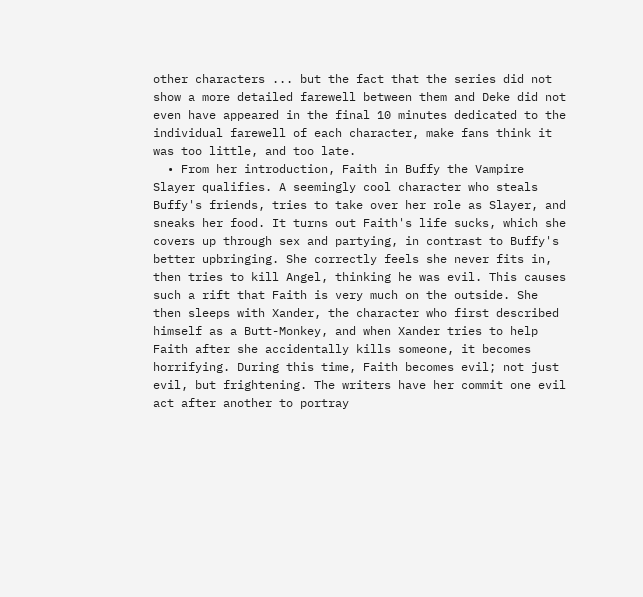other characters ... but the fact that the series did not show a more detailed farewell between them and Deke did not even have appeared in the final 10 minutes dedicated to the individual farewell of each character, make fans think it was too little, and too late.
  • From her introduction, Faith in Buffy the Vampire Slayer qualifies. A seemingly cool character who steals Buffy's friends, tries to take over her role as Slayer, and sneaks her food. It turns out Faith's life sucks, which she covers up through sex and partying, in contrast to Buffy's better upbringing. She correctly feels she never fits in, then tries to kill Angel, thinking he was evil. This causes such a rift that Faith is very much on the outside. She then sleeps with Xander, the character who first described himself as a Butt-Monkey, and when Xander tries to help Faith after she accidentally kills someone, it becomes horrifying. During this time, Faith becomes evil; not just evil, but frightening. The writers have her commit one evil act after another to portray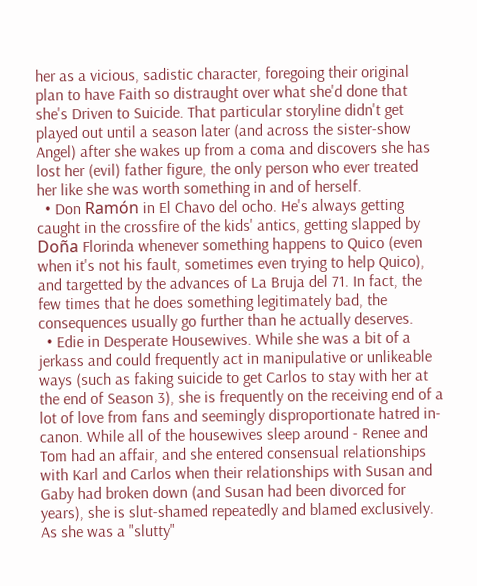her as a vicious, sadistic character, foregoing their original plan to have Faith so distraught over what she'd done that she's Driven to Suicide. That particular storyline didn't get played out until a season later (and across the sister-show Angel) after she wakes up from a coma and discovers she has lost her (evil) father figure, the only person who ever treated her like she was worth something in and of herself.
  • Don Ramón in El Chavo del ocho. He's always getting caught in the crossfire of the kids' antics, getting slapped by Doña Florinda whenever something happens to Quico (even when it's not his fault, sometimes even trying to help Quico), and targetted by the advances of La Bruja del 71. In fact, the few times that he does something legitimately bad, the consequences usually go further than he actually deserves.
  • Edie in Desperate Housewives. While she was a bit of a jerkass and could frequently act in manipulative or unlikeable ways (such as faking suicide to get Carlos to stay with her at the end of Season 3), she is frequently on the receiving end of a lot of love from fans and seemingly disproportionate hatred in-canon. While all of the housewives sleep around - Renee and Tom had an affair, and she entered consensual relationships with Karl and Carlos when their relationships with Susan and Gaby had broken down (and Susan had been divorced for years), she is slut-shamed repeatedly and blamed exclusively. As she was a "slutty"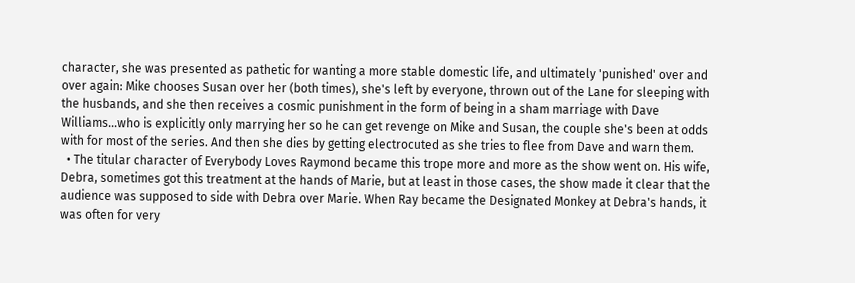character, she was presented as pathetic for wanting a more stable domestic life, and ultimately 'punished' over and over again: Mike chooses Susan over her (both times), she's left by everyone, thrown out of the Lane for sleeping with the husbands, and she then receives a cosmic punishment in the form of being in a sham marriage with Dave Williams...who is explicitly only marrying her so he can get revenge on Mike and Susan, the couple she's been at odds with for most of the series. And then she dies by getting electrocuted as she tries to flee from Dave and warn them.
  • The titular character of Everybody Loves Raymond became this trope more and more as the show went on. His wife, Debra, sometimes got this treatment at the hands of Marie, but at least in those cases, the show made it clear that the audience was supposed to side with Debra over Marie. When Ray became the Designated Monkey at Debra's hands, it was often for very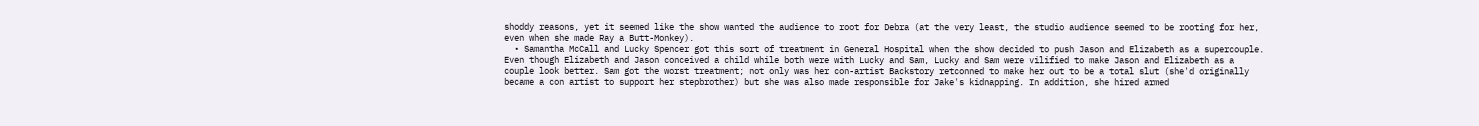shoddy reasons, yet it seemed like the show wanted the audience to root for Debra (at the very least, the studio audience seemed to be rooting for her, even when she made Ray a Butt-Monkey).
  • Samantha McCall and Lucky Spencer got this sort of treatment in General Hospital when the show decided to push Jason and Elizabeth as a supercouple. Even though Elizabeth and Jason conceived a child while both were with Lucky and Sam, Lucky and Sam were vilified to make Jason and Elizabeth as a couple look better. Sam got the worst treatment; not only was her con-artist Backstory retconned to make her out to be a total slut (she'd originally became a con artist to support her stepbrother) but she was also made responsible for Jake's kidnapping. In addition, she hired armed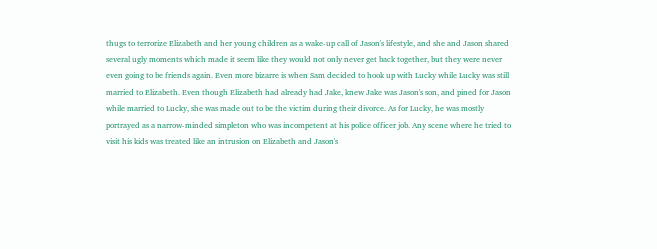thugs to terrorize Elizabeth and her young children as a wake-up call of Jason's lifestyle, and she and Jason shared several ugly moments which made it seem like they would not only never get back together, but they were never even going to be friends again. Even more bizarre is when Sam decided to hook up with Lucky while Lucky was still married to Elizabeth. Even though Elizabeth had already had Jake, knew Jake was Jason's son, and pined for Jason while married to Lucky, she was made out to be the victim during their divorce. As for Lucky, he was mostly portrayed as a narrow-minded simpleton who was incompetent at his police officer job. Any scene where he tried to visit his kids was treated like an intrusion on Elizabeth and Jason's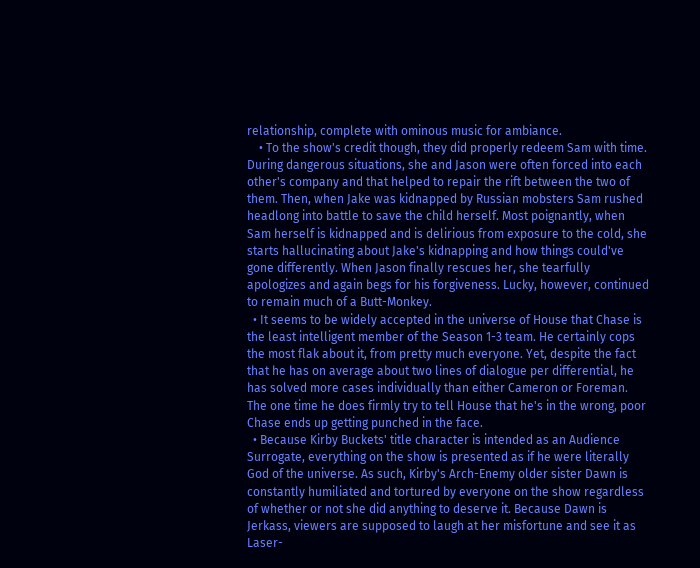relationship, complete with ominous music for ambiance.
    • To the show's credit though, they did properly redeem Sam with time. During dangerous situations, she and Jason were often forced into each other's company and that helped to repair the rift between the two of them. Then, when Jake was kidnapped by Russian mobsters Sam rushed headlong into battle to save the child herself. Most poignantly, when Sam herself is kidnapped and is delirious from exposure to the cold, she starts hallucinating about Jake's kidnapping and how things could've gone differently. When Jason finally rescues her, she tearfully apologizes and again begs for his forgiveness. Lucky, however, continued to remain much of a Butt-Monkey.
  • It seems to be widely accepted in the universe of House that Chase is the least intelligent member of the Season 1-3 team. He certainly cops the most flak about it, from pretty much everyone. Yet, despite the fact that he has on average about two lines of dialogue per differential, he has solved more cases individually than either Cameron or Foreman. The one time he does firmly try to tell House that he's in the wrong, poor Chase ends up getting punched in the face.
  • Because Kirby Buckets' title character is intended as an Audience Surrogate, everything on the show is presented as if he were literally God of the universe. As such, Kirby's Arch-Enemy older sister Dawn is constantly humiliated and tortured by everyone on the show regardless of whether or not she did anything to deserve it. Because Dawn is Jerkass, viewers are supposed to laugh at her misfortune and see it as Laser-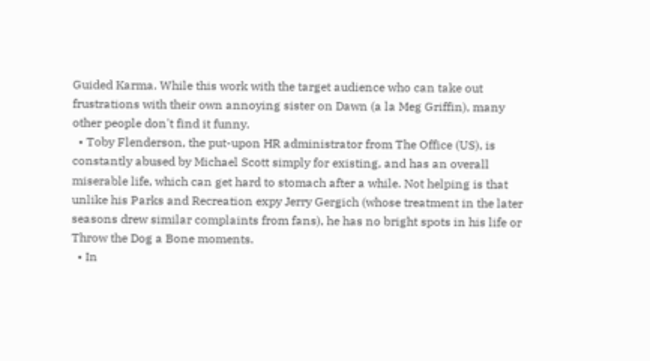Guided Karma. While this work with the target audience who can take out frustrations with their own annoying sister on Dawn (a la Meg Griffin), many other people don't find it funny.
  • Toby Flenderson, the put-upon HR administrator from The Office (US), is constantly abused by Michael Scott simply for existing, and has an overall miserable life, which can get hard to stomach after a while. Not helping is that unlike his Parks and Recreation expy Jerry Gergich (whose treatment in the later seasons drew similar complaints from fans), he has no bright spots in his life or Throw the Dog a Bone moments.
  • In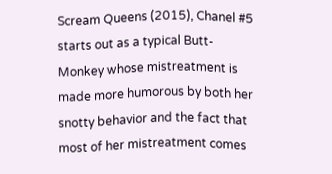Scream Queens (2015), Chanel #5 starts out as a typical Butt-Monkey whose mistreatment is made more humorous by both her snotty behavior and the fact that most of her mistreatment comes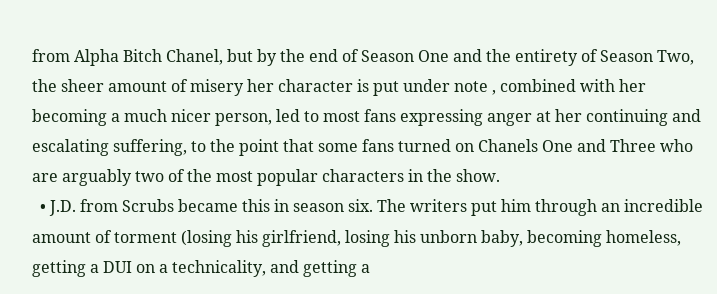from Alpha Bitch Chanel, but by the end of Season One and the entirety of Season Two, the sheer amount of misery her character is put under note , combined with her becoming a much nicer person, led to most fans expressing anger at her continuing and escalating suffering, to the point that some fans turned on Chanels One and Three who are arguably two of the most popular characters in the show.
  • J.D. from Scrubs became this in season six. The writers put him through an incredible amount of torment (losing his girlfriend, losing his unborn baby, becoming homeless, getting a DUI on a technicality, and getting a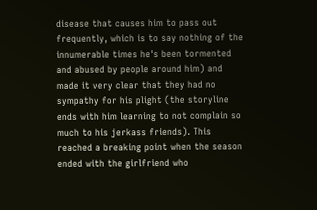disease that causes him to pass out frequently, which is to say nothing of the innumerable times he's been tormented and abused by people around him) and made it very clear that they had no sympathy for his plight (the storyline ends with him learning to not complain so much to his jerkass friends). This reached a breaking point when the season ended with the girlfriend who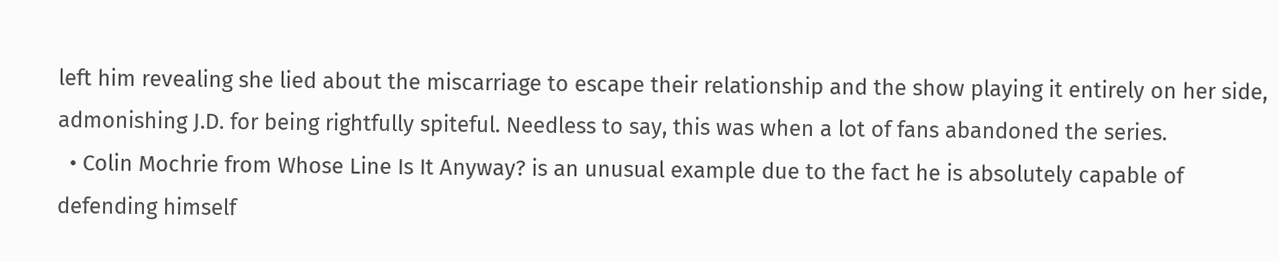left him revealing she lied about the miscarriage to escape their relationship and the show playing it entirely on her side, admonishing J.D. for being rightfully spiteful. Needless to say, this was when a lot of fans abandoned the series.
  • Colin Mochrie from Whose Line Is It Anyway? is an unusual example due to the fact he is absolutely capable of defending himself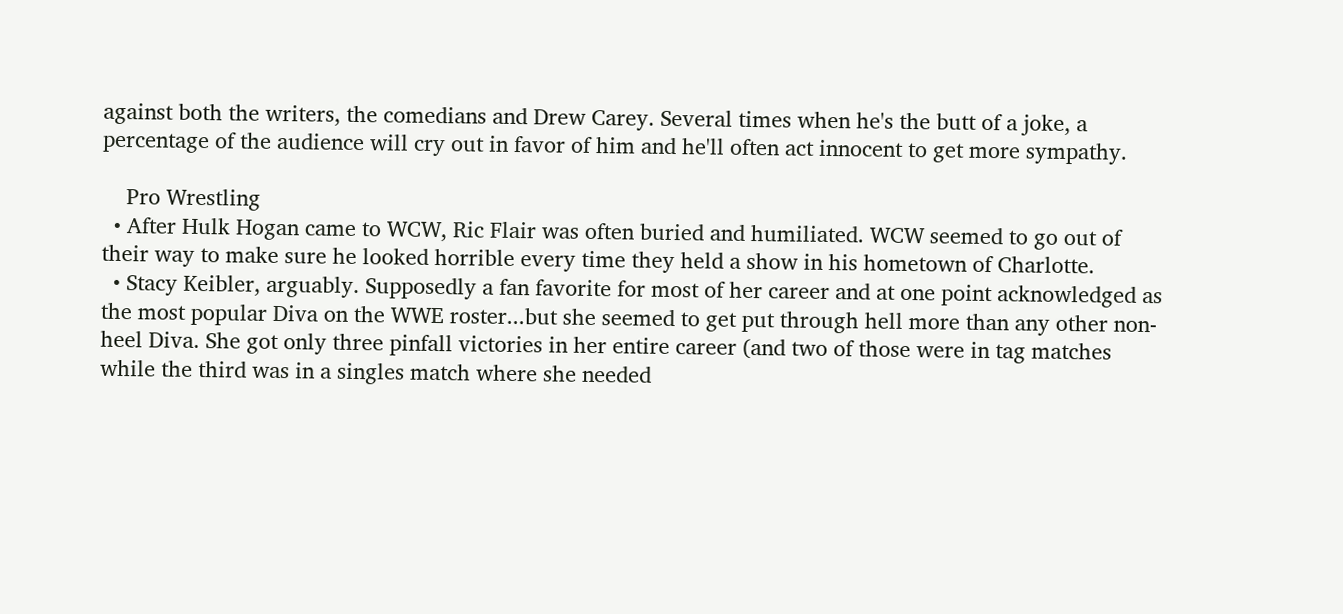against both the writers, the comedians and Drew Carey. Several times when he's the butt of a joke, a percentage of the audience will cry out in favor of him and he'll often act innocent to get more sympathy.

    Pro Wrestling
  • After Hulk Hogan came to WCW, Ric Flair was often buried and humiliated. WCW seemed to go out of their way to make sure he looked horrible every time they held a show in his hometown of Charlotte.
  • Stacy Keibler, arguably. Supposedly a fan favorite for most of her career and at one point acknowledged as the most popular Diva on the WWE roster...but she seemed to get put through hell more than any other non-heel Diva. She got only three pinfall victories in her entire career (and two of those were in tag matches while the third was in a singles match where she needed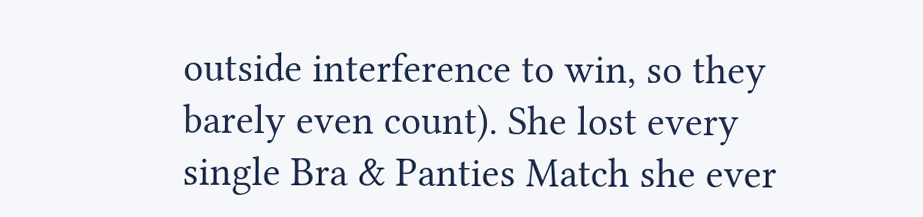outside interference to win, so they barely even count). She lost every single Bra & Panties Match she ever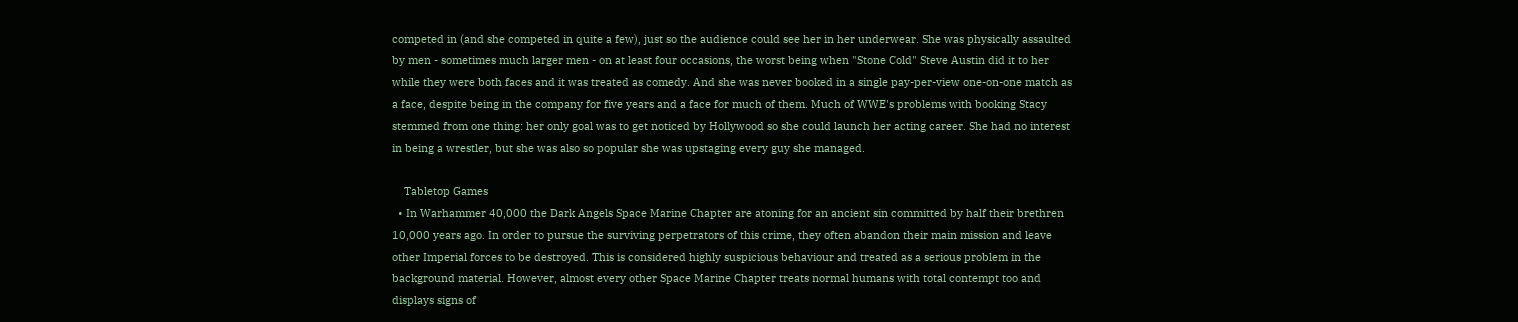competed in (and she competed in quite a few), just so the audience could see her in her underwear. She was physically assaulted by men - sometimes much larger men - on at least four occasions, the worst being when "Stone Cold" Steve Austin did it to her while they were both faces and it was treated as comedy. And she was never booked in a single pay-per-view one-on-one match as a face, despite being in the company for five years and a face for much of them. Much of WWE's problems with booking Stacy stemmed from one thing: her only goal was to get noticed by Hollywood so she could launch her acting career. She had no interest in being a wrestler, but she was also so popular she was upstaging every guy she managed.

    Tabletop Games
  • In Warhammer 40,000 the Dark Angels Space Marine Chapter are atoning for an ancient sin committed by half their brethren 10,000 years ago. In order to pursue the surviving perpetrators of this crime, they often abandon their main mission and leave other Imperial forces to be destroyed. This is considered highly suspicious behaviour and treated as a serious problem in the background material. However, almost every other Space Marine Chapter treats normal humans with total contempt too and displays signs of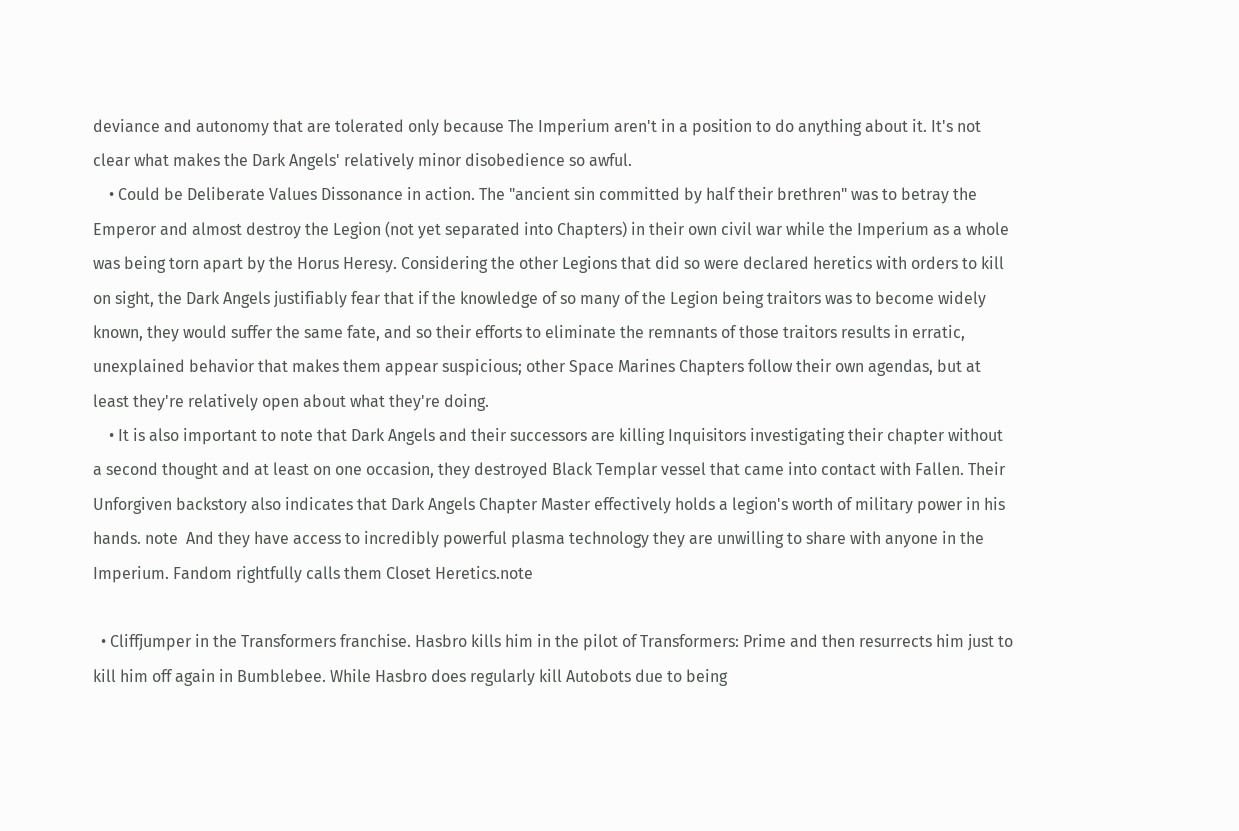deviance and autonomy that are tolerated only because The Imperium aren't in a position to do anything about it. It's not clear what makes the Dark Angels' relatively minor disobedience so awful.
    • Could be Deliberate Values Dissonance in action. The "ancient sin committed by half their brethren" was to betray the Emperor and almost destroy the Legion (not yet separated into Chapters) in their own civil war while the Imperium as a whole was being torn apart by the Horus Heresy. Considering the other Legions that did so were declared heretics with orders to kill on sight, the Dark Angels justifiably fear that if the knowledge of so many of the Legion being traitors was to become widely known, they would suffer the same fate, and so their efforts to eliminate the remnants of those traitors results in erratic, unexplained behavior that makes them appear suspicious; other Space Marines Chapters follow their own agendas, but at least they're relatively open about what they're doing.
    • It is also important to note that Dark Angels and their successors are killing Inquisitors investigating their chapter without a second thought and at least on one occasion, they destroyed Black Templar vessel that came into contact with Fallen. Their Unforgiven backstory also indicates that Dark Angels Chapter Master effectively holds a legion's worth of military power in his hands. note  And they have access to incredibly powerful plasma technology they are unwilling to share with anyone in the Imperium. Fandom rightfully calls them Closet Heretics.note

  • Cliffjumper in the Transformers franchise. Hasbro kills him in the pilot of Transformers: Prime and then resurrects him just to kill him off again in Bumblebee. While Hasbro does regularly kill Autobots due to being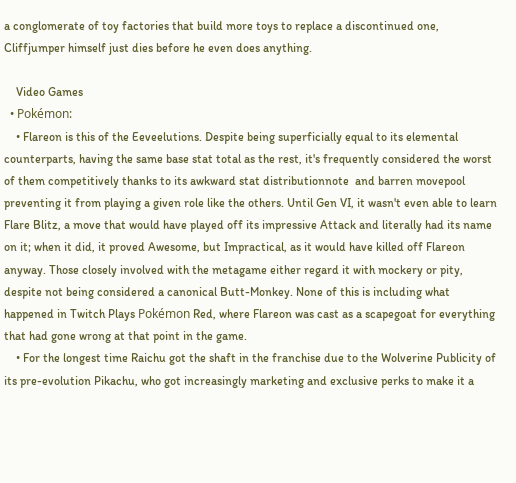a conglomerate of toy factories that build more toys to replace a discontinued one, Cliffjumper himself just dies before he even does anything.

    Video Games
  • Pokémon:
    • Flareon is this of the Eeveelutions. Despite being superficially equal to its elemental counterparts, having the same base stat total as the rest, it's frequently considered the worst of them competitively thanks to its awkward stat distributionnote  and barren movepool preventing it from playing a given role like the others. Until Gen VI, it wasn't even able to learn Flare Blitz, a move that would have played off its impressive Attack and literally had its name on it; when it did, it proved Awesome, but Impractical, as it would have killed off Flareon anyway. Those closely involved with the metagame either regard it with mockery or pity, despite not being considered a canonical Butt-Monkey. None of this is including what happened in Twitch Plays Pokémon Red, where Flareon was cast as a scapegoat for everything that had gone wrong at that point in the game.
    • For the longest time Raichu got the shaft in the franchise due to the Wolverine Publicity of its pre-evolution Pikachu, who got increasingly marketing and exclusive perks to make it a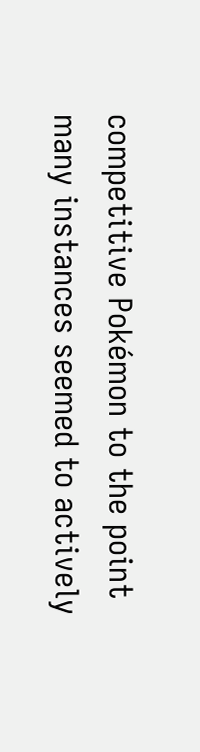competitive Pokémon to the point many instances seemed to actively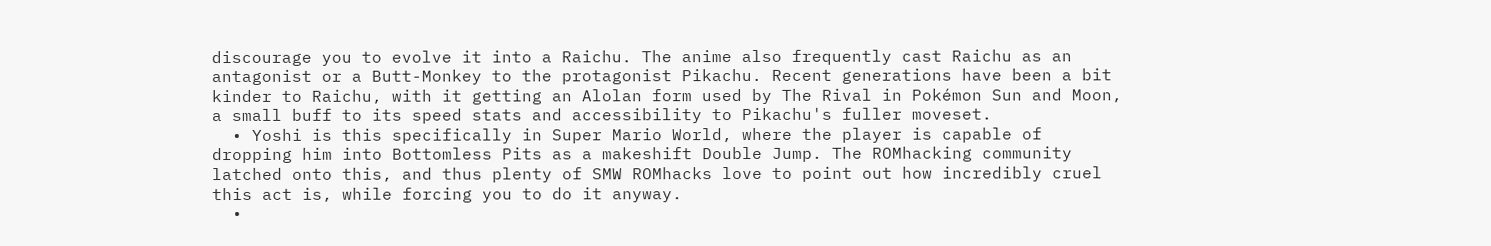discourage you to evolve it into a Raichu. The anime also frequently cast Raichu as an antagonist or a Butt-Monkey to the protagonist Pikachu. Recent generations have been a bit kinder to Raichu, with it getting an Alolan form used by The Rival in Pokémon Sun and Moon, a small buff to its speed stats and accessibility to Pikachu's fuller moveset.
  • Yoshi is this specifically in Super Mario World, where the player is capable of dropping him into Bottomless Pits as a makeshift Double Jump. The ROMhacking community latched onto this, and thus plenty of SMW ROMhacks love to point out how incredibly cruel this act is, while forcing you to do it anyway.
  •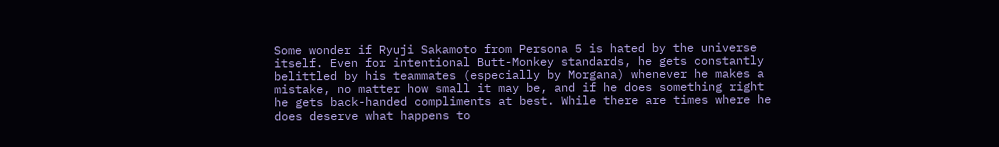Some wonder if Ryuji Sakamoto from Persona 5 is hated by the universe itself. Even for intentional Butt-Monkey standards, he gets constantly belittled by his teammates (especially by Morgana) whenever he makes a mistake, no matter how small it may be, and if he does something right he gets back-handed compliments at best. While there are times where he does deserve what happens to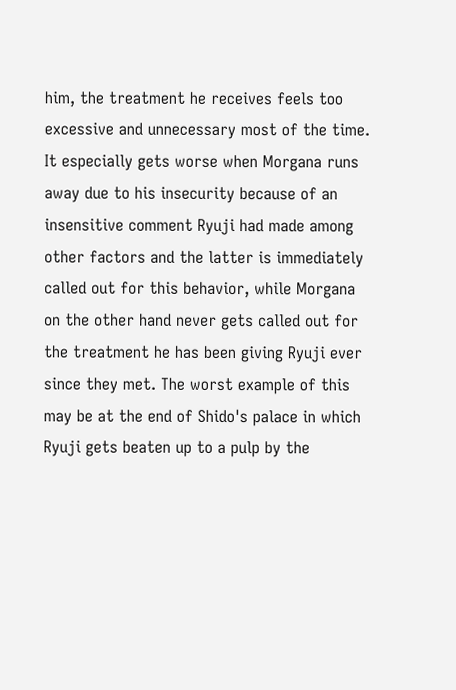him, the treatment he receives feels too excessive and unnecessary most of the time. It especially gets worse when Morgana runs away due to his insecurity because of an insensitive comment Ryuji had made among other factors and the latter is immediately called out for this behavior, while Morgana on the other hand never gets called out for the treatment he has been giving Ryuji ever since they met. The worst example of this may be at the end of Shido's palace in which Ryuji gets beaten up to a pulp by the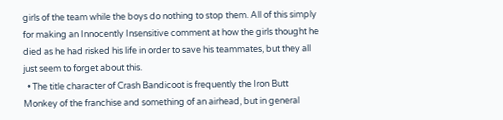girls of the team while the boys do nothing to stop them. All of this simply for making an Innocently Insensitive comment at how the girls thought he died as he had risked his life in order to save his teammates, but they all just seem to forget about this.
  • The title character of Crash Bandicoot is frequently the Iron Butt Monkey of the franchise and something of an airhead, but in general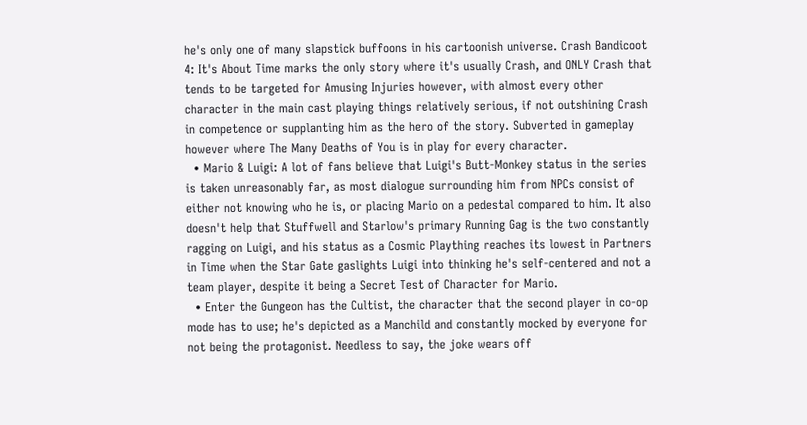he's only one of many slapstick buffoons in his cartoonish universe. Crash Bandicoot 4: It's About Time marks the only story where it's usually Crash, and ONLY Crash that tends to be targeted for Amusing Injuries however, with almost every other character in the main cast playing things relatively serious, if not outshining Crash in competence or supplanting him as the hero of the story. Subverted in gameplay however where The Many Deaths of You is in play for every character.
  • Mario & Luigi: A lot of fans believe that Luigi's Butt-Monkey status in the series is taken unreasonably far, as most dialogue surrounding him from NPCs consist of either not knowing who he is, or placing Mario on a pedestal compared to him. It also doesn't help that Stuffwell and Starlow's primary Running Gag is the two constantly ragging on Luigi, and his status as a Cosmic Plaything reaches its lowest in Partners in Time when the Star Gate gaslights Luigi into thinking he's self-centered and not a team player, despite it being a Secret Test of Character for Mario.
  • Enter the Gungeon has the Cultist, the character that the second player in co-op mode has to use; he's depicted as a Manchild and constantly mocked by everyone for not being the protagonist. Needless to say, the joke wears off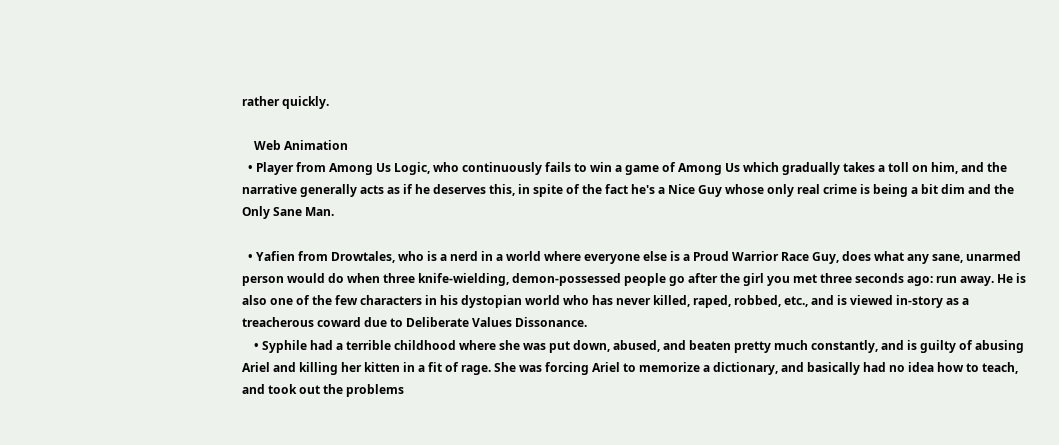rather quickly.

    Web Animation
  • Player from Among Us Logic, who continuously fails to win a game of Among Us which gradually takes a toll on him, and the narrative generally acts as if he deserves this, in spite of the fact he's a Nice Guy whose only real crime is being a bit dim and the Only Sane Man.

  • Yafien from Drowtales, who is a nerd in a world where everyone else is a Proud Warrior Race Guy, does what any sane, unarmed person would do when three knife-wielding, demon-possessed people go after the girl you met three seconds ago: run away. He is also one of the few characters in his dystopian world who has never killed, raped, robbed, etc., and is viewed in-story as a treacherous coward due to Deliberate Values Dissonance.
    • Syphile had a terrible childhood where she was put down, abused, and beaten pretty much constantly, and is guilty of abusing Ariel and killing her kitten in a fit of rage. She was forcing Ariel to memorize a dictionary, and basically had no idea how to teach, and took out the problems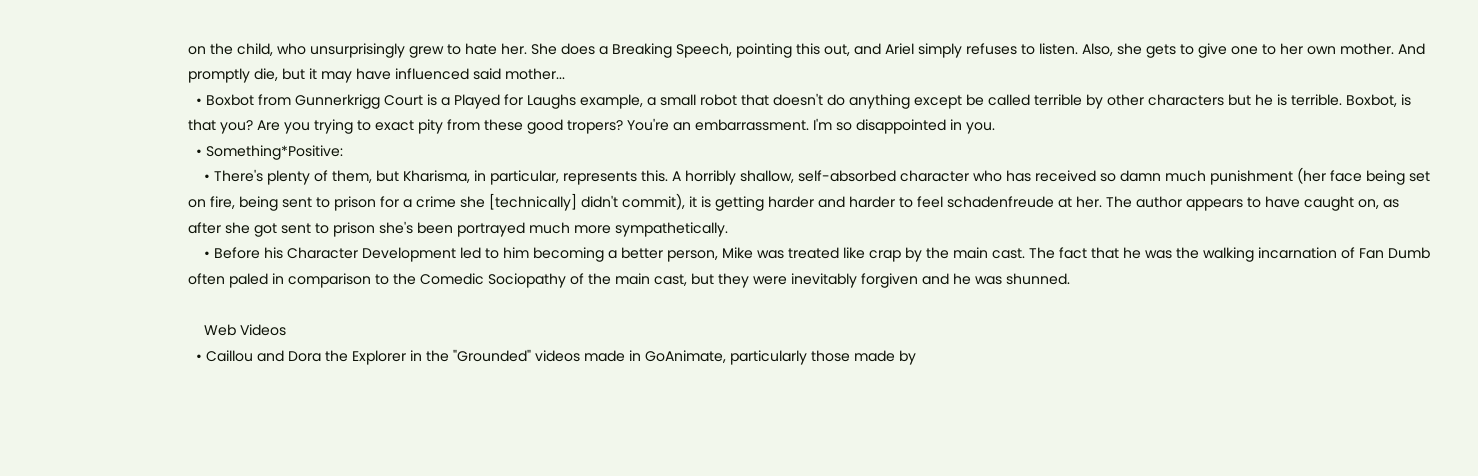on the child, who unsurprisingly grew to hate her. She does a Breaking Speech, pointing this out, and Ariel simply refuses to listen. Also, she gets to give one to her own mother. And promptly die, but it may have influenced said mother...
  • Boxbot from Gunnerkrigg Court is a Played for Laughs example, a small robot that doesn't do anything except be called terrible by other characters but he is terrible. Boxbot, is that you? Are you trying to exact pity from these good tropers? You're an embarrassment. I'm so disappointed in you.
  • Something*Positive:
    • There's plenty of them, but Kharisma, in particular, represents this. A horribly shallow, self-absorbed character who has received so damn much punishment (her face being set on fire, being sent to prison for a crime she [technically] didn't commit), it is getting harder and harder to feel schadenfreude at her. The author appears to have caught on, as after she got sent to prison she's been portrayed much more sympathetically.
    • Before his Character Development led to him becoming a better person, Mike was treated like crap by the main cast. The fact that he was the walking incarnation of Fan Dumb often paled in comparison to the Comedic Sociopathy of the main cast, but they were inevitably forgiven and he was shunned.

    Web Videos
  • Caillou and Dora the Explorer in the "Grounded" videos made in GoAnimate, particularly those made by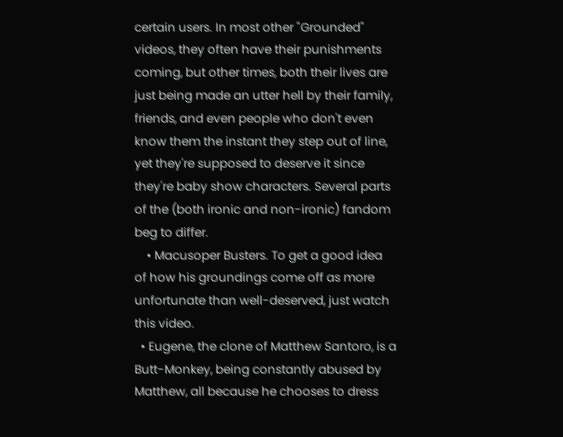certain users. In most other "Grounded" videos, they often have their punishments coming, but other times, both their lives are just being made an utter hell by their family, friends, and even people who don't even know them the instant they step out of line, yet they're supposed to deserve it since they're baby show characters. Several parts of the (both ironic and non-ironic) fandom beg to differ.
    • Macusoper Busters. To get a good idea of how his groundings come off as more unfortunate than well-deserved, just watch this video.
  • Eugene, the clone of Matthew Santoro, is a Butt-Monkey, being constantly abused by Matthew, all because he chooses to dress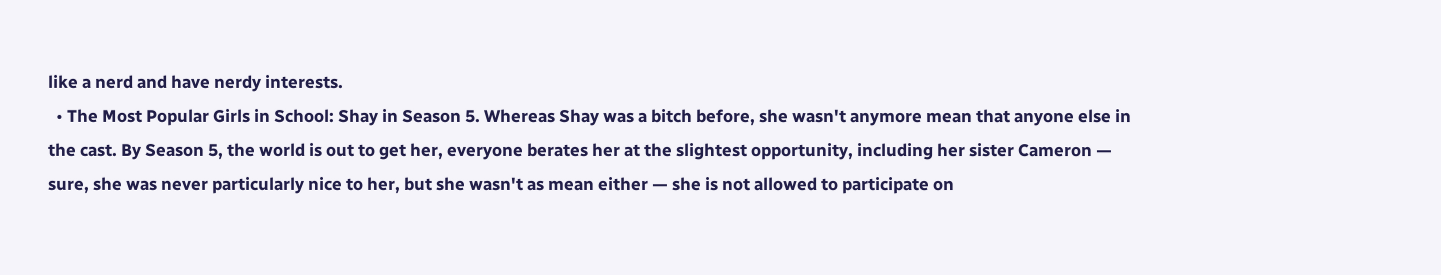like a nerd and have nerdy interests.
  • The Most Popular Girls in School: Shay in Season 5. Whereas Shay was a bitch before, she wasn't anymore mean that anyone else in the cast. By Season 5, the world is out to get her, everyone berates her at the slightest opportunity, including her sister Cameron — sure, she was never particularly nice to her, but she wasn't as mean either — she is not allowed to participate on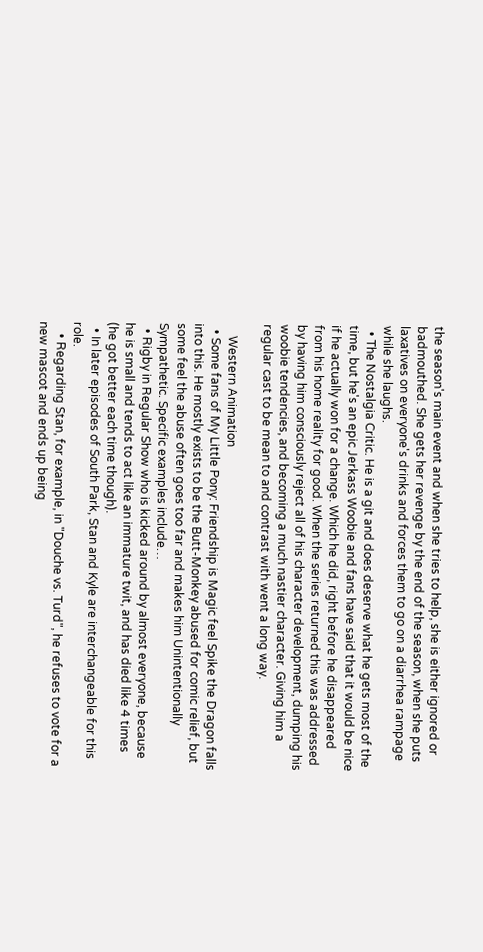the season's main event and when she tries to help, she is either ignored or badmouthed. She gets her revenge by the end of the season, when she puts laxatives on everyone's drinks and forces them to go on a diarrhea rampage while she laughs.
  • The Nostalgia Critic. He is a git and does deserve what he gets most of the time, but he's an epic Jerkass Woobie and fans have said that it would be nice if he actually won for a change. Which he did, right before he disappeared from his home reality for good. When the series returned this was addressed by having him consciously reject all of his character development, dumping his woobie tendencies, and becoming a much nastier character. Giving him a regular cast to be mean to and contrast with went a long way.

    Western Animation
  • Some fans of My Little Pony: Friendship is Magic feel Spike the Dragon falls into this. He mostly exists to be the Butt-Monkey abused for comic relief, but some feel the abuse often goes too far and makes him Unintentionally Sympathetic. Specific examples include…
  • Rigby in Regular Show who is kicked around by almost everyone, because he is small and tends to act like an immature twit, and has died like 4 times (he got better each time though).
  • In later episodes of South Park, Stan and Kyle are interchangeable for this role.
    • Regarding Stan, for example, in "Douche vs. Turd", he refuses to vote for a new mascot and ends up being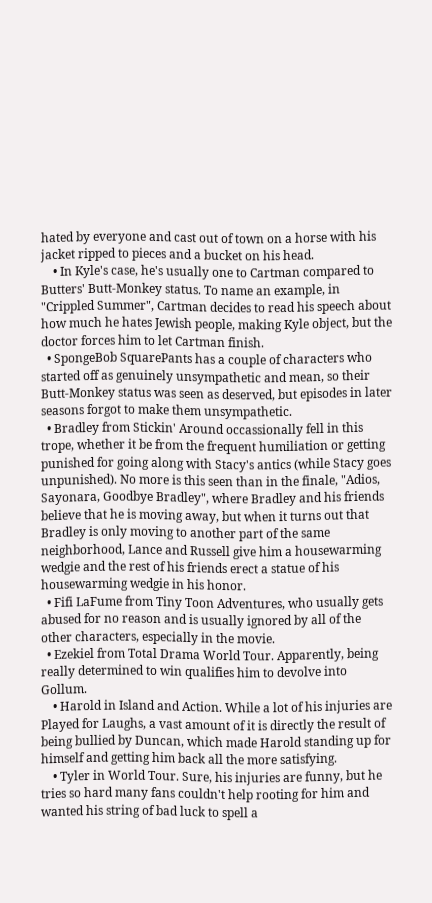hated by everyone and cast out of town on a horse with his jacket ripped to pieces and a bucket on his head.
    • In Kyle's case, he's usually one to Cartman compared to Butters' Butt-Monkey status. To name an example, in "Crippled Summer", Cartman decides to read his speech about how much he hates Jewish people, making Kyle object, but the doctor forces him to let Cartman finish.
  • SpongeBob SquarePants has a couple of characters who started off as genuinely unsympathetic and mean, so their Butt-Monkey status was seen as deserved, but episodes in later seasons forgot to make them unsympathetic.
  • Bradley from Stickin' Around occassionally fell in this trope, whether it be from the frequent humiliation or getting punished for going along with Stacy's antics (while Stacy goes unpunished). No more is this seen than in the finale, "Adios, Sayonara, Goodbye Bradley", where Bradley and his friends believe that he is moving away, but when it turns out that Bradley is only moving to another part of the same neighborhood, Lance and Russell give him a housewarming wedgie and the rest of his friends erect a statue of his housewarming wedgie in his honor.
  • Fifi LaFume from Tiny Toon Adventures, who usually gets abused for no reason and is usually ignored by all of the other characters, especially in the movie.
  • Ezekiel from Total Drama World Tour. Apparently, being really determined to win qualifies him to devolve into Gollum.
    • Harold in Island and Action. While a lot of his injuries are Played for Laughs, a vast amount of it is directly the result of being bullied by Duncan, which made Harold standing up for himself and getting him back all the more satisfying.
    • Tyler in World Tour. Sure, his injuries are funny, but he tries so hard many fans couldn't help rooting for him and wanted his string of bad luck to spell a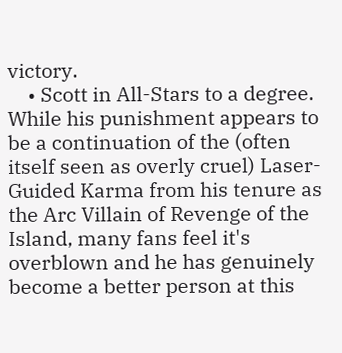victory.
    • Scott in All-Stars to a degree. While his punishment appears to be a continuation of the (often itself seen as overly cruel) Laser-Guided Karma from his tenure as the Arc Villain of Revenge of the Island, many fans feel it's overblown and he has genuinely become a better person at this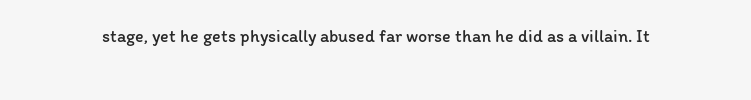stage, yet he gets physically abused far worse than he did as a villain. It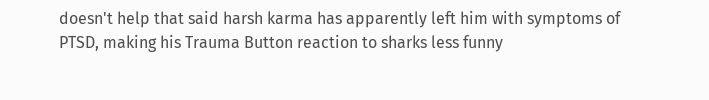doesn't help that said harsh karma has apparently left him with symptoms of PTSD, making his Trauma Button reaction to sharks less funny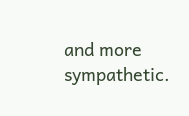and more sympathetic.